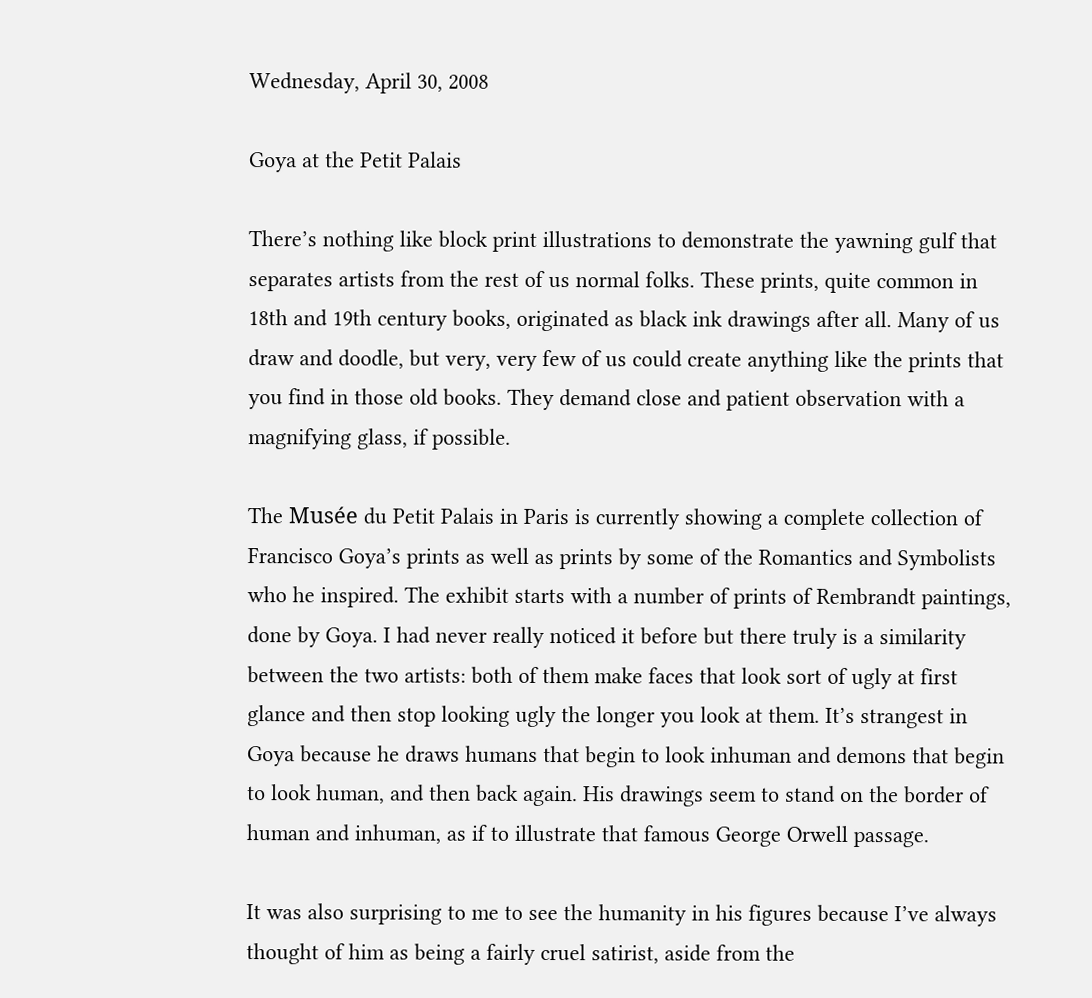Wednesday, April 30, 2008

Goya at the Petit Palais

There’s nothing like block print illustrations to demonstrate the yawning gulf that separates artists from the rest of us normal folks. These prints, quite common in 18th and 19th century books, originated as black ink drawings after all. Many of us draw and doodle, but very, very few of us could create anything like the prints that you find in those old books. They demand close and patient observation with a magnifying glass, if possible.

The Musée du Petit Palais in Paris is currently showing a complete collection of Francisco Goya’s prints as well as prints by some of the Romantics and Symbolists who he inspired. The exhibit starts with a number of prints of Rembrandt paintings, done by Goya. I had never really noticed it before but there truly is a similarity between the two artists: both of them make faces that look sort of ugly at first glance and then stop looking ugly the longer you look at them. It’s strangest in Goya because he draws humans that begin to look inhuman and demons that begin to look human, and then back again. His drawings seem to stand on the border of human and inhuman, as if to illustrate that famous George Orwell passage.

It was also surprising to me to see the humanity in his figures because I’ve always thought of him as being a fairly cruel satirist, aside from the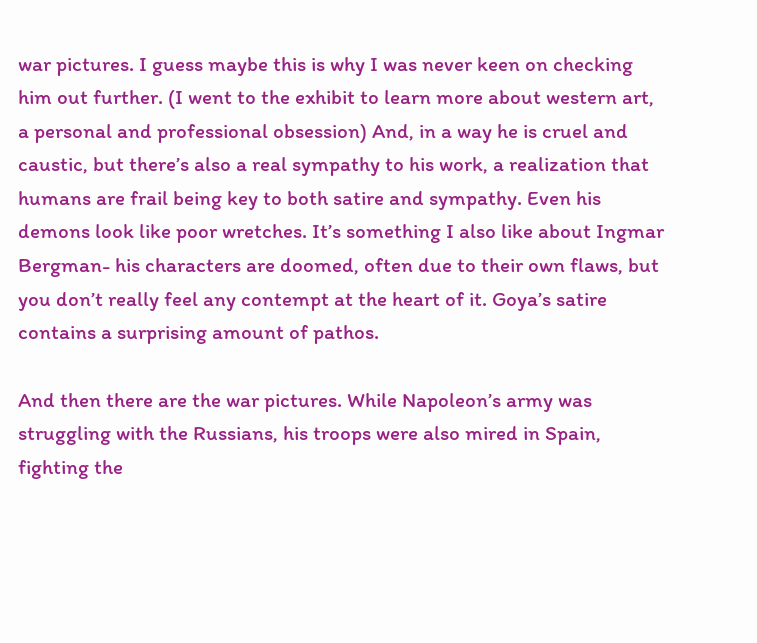war pictures. I guess maybe this is why I was never keen on checking him out further. (I went to the exhibit to learn more about western art, a personal and professional obsession) And, in a way he is cruel and caustic, but there’s also a real sympathy to his work, a realization that humans are frail being key to both satire and sympathy. Even his demons look like poor wretches. It’s something I also like about Ingmar Bergman- his characters are doomed, often due to their own flaws, but you don’t really feel any contempt at the heart of it. Goya’s satire contains a surprising amount of pathos.

And then there are the war pictures. While Napoleon’s army was struggling with the Russians, his troops were also mired in Spain, fighting the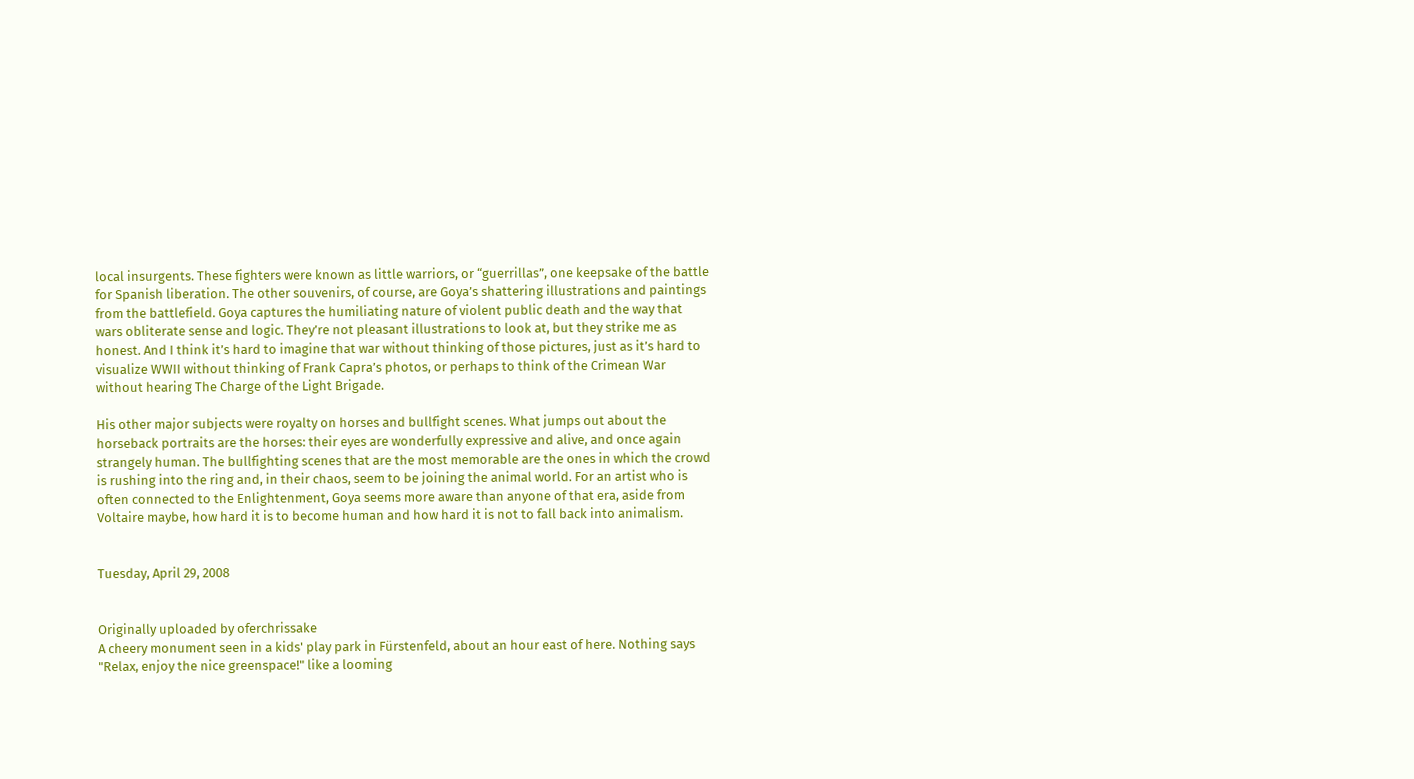local insurgents. These fighters were known as little warriors, or “guerrillas”, one keepsake of the battle for Spanish liberation. The other souvenirs, of course, are Goya’s shattering illustrations and paintings from the battlefield. Goya captures the humiliating nature of violent public death and the way that wars obliterate sense and logic. They’re not pleasant illustrations to look at, but they strike me as honest. And I think it’s hard to imagine that war without thinking of those pictures, just as it’s hard to visualize WWII without thinking of Frank Capra’s photos, or perhaps to think of the Crimean War without hearing The Charge of the Light Brigade.

His other major subjects were royalty on horses and bullfight scenes. What jumps out about the horseback portraits are the horses: their eyes are wonderfully expressive and alive, and once again strangely human. The bullfighting scenes that are the most memorable are the ones in which the crowd is rushing into the ring and, in their chaos, seem to be joining the animal world. For an artist who is often connected to the Enlightenment, Goya seems more aware than anyone of that era, aside from Voltaire maybe, how hard it is to become human and how hard it is not to fall back into animalism.


Tuesday, April 29, 2008


Originally uploaded by oferchrissake
A cheery monument seen in a kids' play park in Fürstenfeld, about an hour east of here. Nothing says "Relax, enjoy the nice greenspace!" like a looming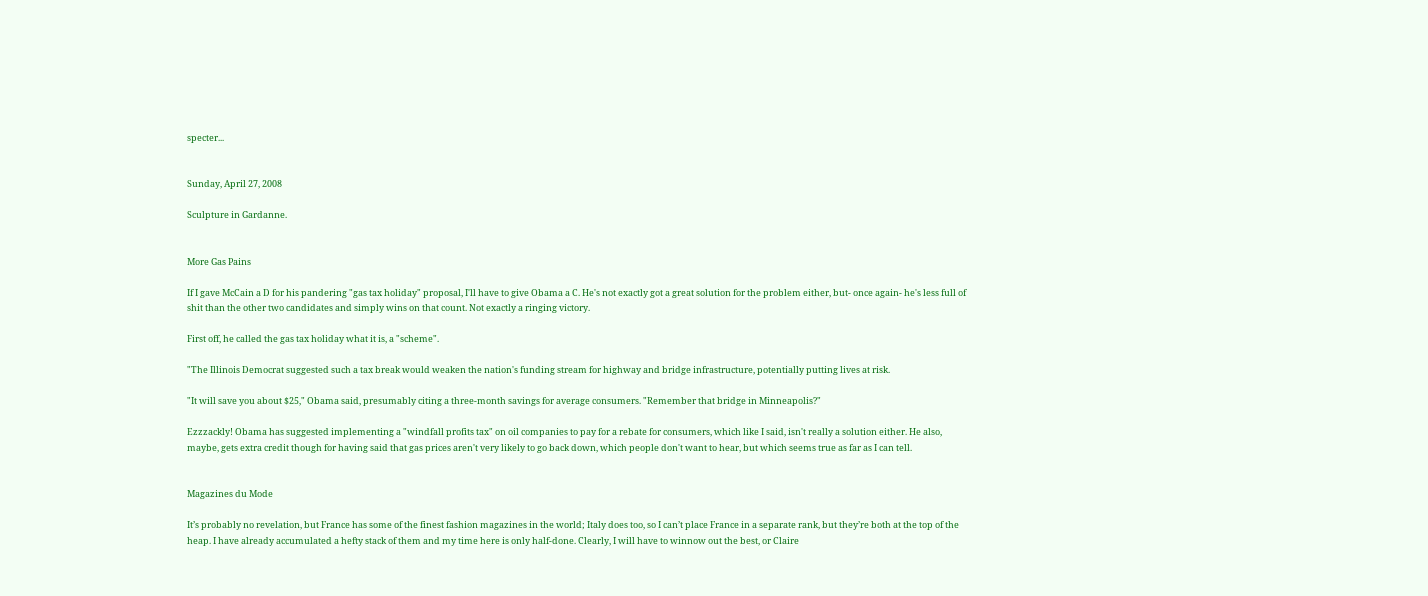specter...


Sunday, April 27, 2008

Sculpture in Gardanne.


More Gas Pains

If I gave McCain a D for his pandering "gas tax holiday" proposal, I'll have to give Obama a C. He's not exactly got a great solution for the problem either, but- once again- he's less full of shit than the other two candidates and simply wins on that count. Not exactly a ringing victory.

First off, he called the gas tax holiday what it is, a "scheme".

"The Illinois Democrat suggested such a tax break would weaken the nation's funding stream for highway and bridge infrastructure, potentially putting lives at risk.

"It will save you about $25," Obama said, presumably citing a three-month savings for average consumers. "Remember that bridge in Minneapolis?"

Ezzzackly! Obama has suggested implementing a "windfall profits tax" on oil companies to pay for a rebate for consumers, which like I said, isn't really a solution either. He also, maybe, gets extra credit though for having said that gas prices aren't very likely to go back down, which people don't want to hear, but which seems true as far as I can tell.


Magazines du Mode

It’s probably no revelation, but France has some of the finest fashion magazines in the world; Italy does too, so I can’t place France in a separate rank, but they’re both at the top of the heap. I have already accumulated a hefty stack of them and my time here is only half-done. Clearly, I will have to winnow out the best, or Claire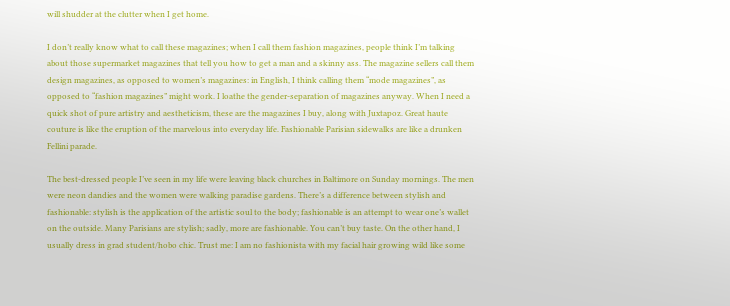will shudder at the clutter when I get home.

I don’t really know what to call these magazines; when I call them fashion magazines, people think I’m talking about those supermarket magazines that tell you how to get a man and a skinny ass. The magazine sellers call them design magazines, as opposed to women’s magazines: in English, I think calling them “mode magazines”, as opposed to “fashion magazines” might work. I loathe the gender-separation of magazines anyway. When I need a quick shot of pure artistry and aestheticism, these are the magazines I buy, along with Juxtapoz. Great haute couture is like the eruption of the marvelous into everyday life. Fashionable Parisian sidewalks are like a drunken Fellini parade.

The best-dressed people I’ve seen in my life were leaving black churches in Baltimore on Sunday mornings. The men were neon dandies and the women were walking paradise gardens. There’s a difference between stylish and fashionable: stylish is the application of the artistic soul to the body; fashionable is an attempt to wear one’s wallet on the outside. Many Parisians are stylish; sadly, more are fashionable. You can’t buy taste. On the other hand, I usually dress in grad student/hobo chic. Trust me: I am no fashionista with my facial hair growing wild like some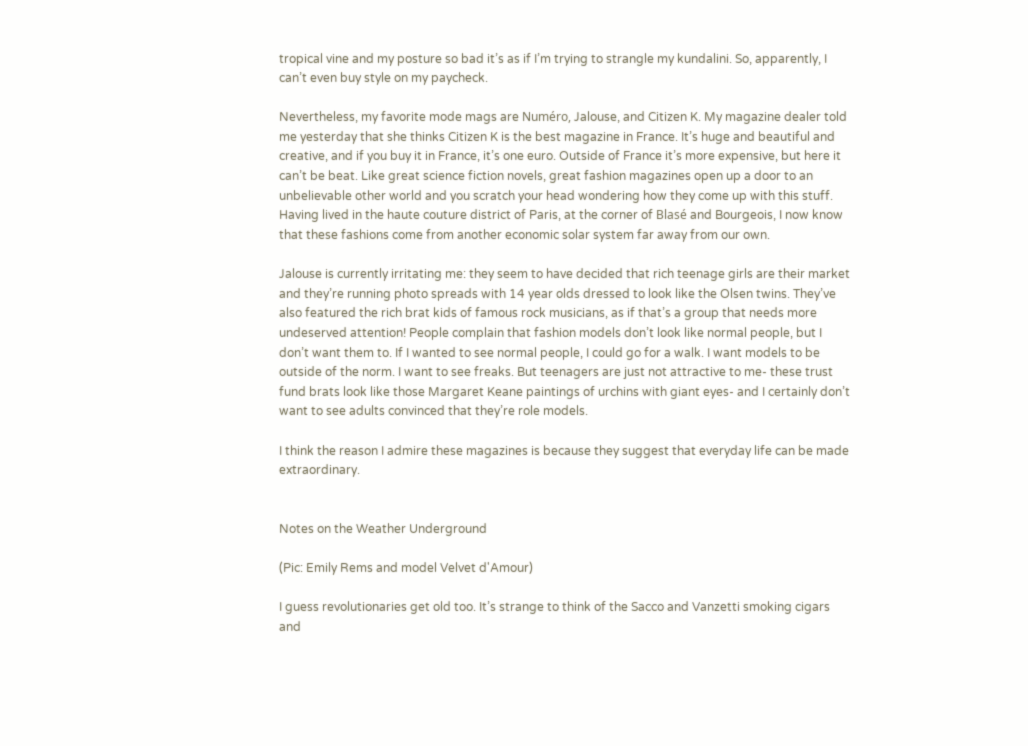tropical vine and my posture so bad it’s as if I’m trying to strangle my kundalini. So, apparently, I can’t even buy style on my paycheck.

Nevertheless, my favorite mode mags are Numéro, Jalouse, and Citizen K. My magazine dealer told me yesterday that she thinks Citizen K is the best magazine in France. It’s huge and beautiful and creative, and if you buy it in France, it’s one euro. Outside of France it’s more expensive, but here it can’t be beat. Like great science fiction novels, great fashion magazines open up a door to an unbelievable other world and you scratch your head wondering how they come up with this stuff. Having lived in the haute couture district of Paris, at the corner of Blasé and Bourgeois, I now know that these fashions come from another economic solar system far away from our own.

Jalouse is currently irritating me: they seem to have decided that rich teenage girls are their market and they’re running photo spreads with 14 year olds dressed to look like the Olsen twins. They’ve also featured the rich brat kids of famous rock musicians, as if that’s a group that needs more undeserved attention! People complain that fashion models don’t look like normal people, but I don’t want them to. If I wanted to see normal people, I could go for a walk. I want models to be outside of the norm. I want to see freaks. But teenagers are just not attractive to me- these trust fund brats look like those Margaret Keane paintings of urchins with giant eyes- and I certainly don’t want to see adults convinced that they’re role models.

I think the reason I admire these magazines is because they suggest that everyday life can be made extraordinary.


Notes on the Weather Underground

(Pic: Emily Rems and model Velvet d'Amour)

I guess revolutionaries get old too. It’s strange to think of the Sacco and Vanzetti smoking cigars and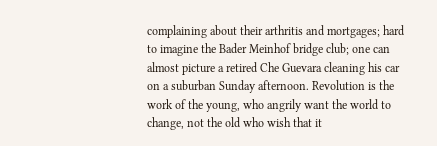complaining about their arthritis and mortgages; hard to imagine the Bader Meinhof bridge club; one can almost picture a retired Che Guevara cleaning his car on a suburban Sunday afternoon. Revolution is the work of the young, who angrily want the world to change, not the old who wish that it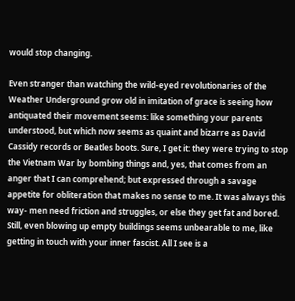would stop changing.

Even stranger than watching the wild-eyed revolutionaries of the Weather Underground grow old in imitation of grace is seeing how antiquated their movement seems: like something your parents understood, but which now seems as quaint and bizarre as David Cassidy records or Beatles boots. Sure, I get it: they were trying to stop the Vietnam War by bombing things and, yes, that comes from an anger that I can comprehend; but expressed through a savage appetite for obliteration that makes no sense to me. It was always this way- men need friction and struggles, or else they get fat and bored. Still, even blowing up empty buildings seems unbearable to me, like getting in touch with your inner fascist. All I see is a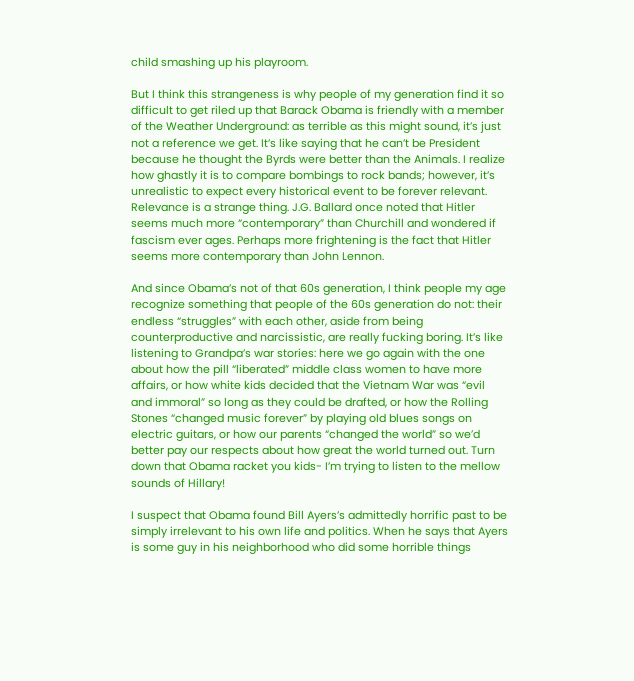child smashing up his playroom.

But I think this strangeness is why people of my generation find it so difficult to get riled up that Barack Obama is friendly with a member of the Weather Underground: as terrible as this might sound, it’s just not a reference we get. It’s like saying that he can’t be President because he thought the Byrds were better than the Animals. I realize how ghastly it is to compare bombings to rock bands; however, it’s unrealistic to expect every historical event to be forever relevant. Relevance is a strange thing. J.G. Ballard once noted that Hitler seems much more “contemporary” than Churchill and wondered if fascism ever ages. Perhaps more frightening is the fact that Hitler seems more contemporary than John Lennon.

And since Obama’s not of that 60s generation, I think people my age recognize something that people of the 60s generation do not: their endless “struggles” with each other, aside from being counterproductive and narcissistic, are really fucking boring. It’s like listening to Grandpa’s war stories: here we go again with the one about how the pill “liberated” middle class women to have more affairs, or how white kids decided that the Vietnam War was “evil and immoral” so long as they could be drafted, or how the Rolling Stones “changed music forever” by playing old blues songs on electric guitars, or how our parents “changed the world” so we’d better pay our respects about how great the world turned out. Turn down that Obama racket you kids- I’m trying to listen to the mellow sounds of Hillary!

I suspect that Obama found Bill Ayers’s admittedly horrific past to be simply irrelevant to his own life and politics. When he says that Ayers is some guy in his neighborhood who did some horrible things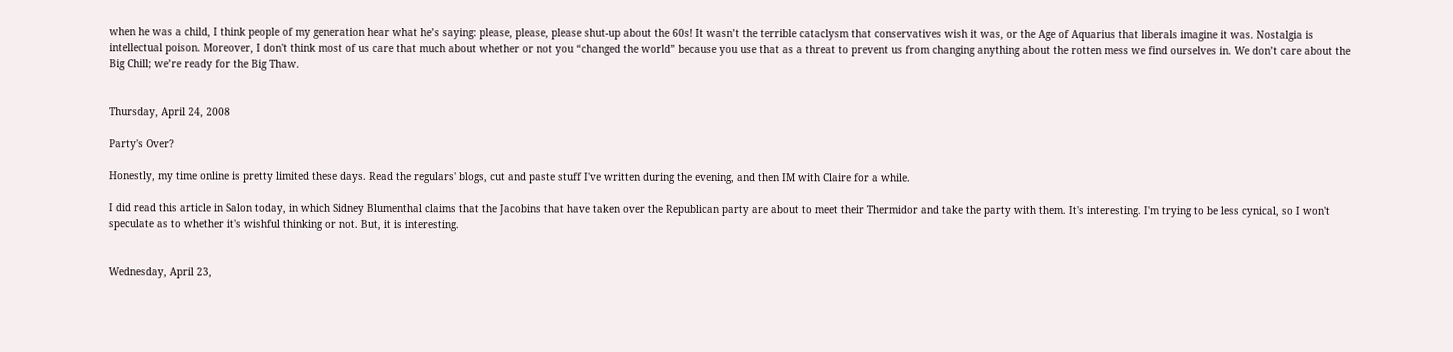when he was a child, I think people of my generation hear what he’s saying: please, please, please shut-up about the 60s! It wasn’t the terrible cataclysm that conservatives wish it was, or the Age of Aquarius that liberals imagine it was. Nostalgia is intellectual poison. Moreover, I don't think most of us care that much about whether or not you “changed the world” because you use that as a threat to prevent us from changing anything about the rotten mess we find ourselves in. We don’t care about the Big Chill; we’re ready for the Big Thaw.


Thursday, April 24, 2008

Party's Over?

Honestly, my time online is pretty limited these days. Read the regulars' blogs, cut and paste stuff I've written during the evening, and then IM with Claire for a while.

I did read this article in Salon today, in which Sidney Blumenthal claims that the Jacobins that have taken over the Republican party are about to meet their Thermidor and take the party with them. It's interesting. I'm trying to be less cynical, so I won't speculate as to whether it's wishful thinking or not. But, it is interesting.


Wednesday, April 23,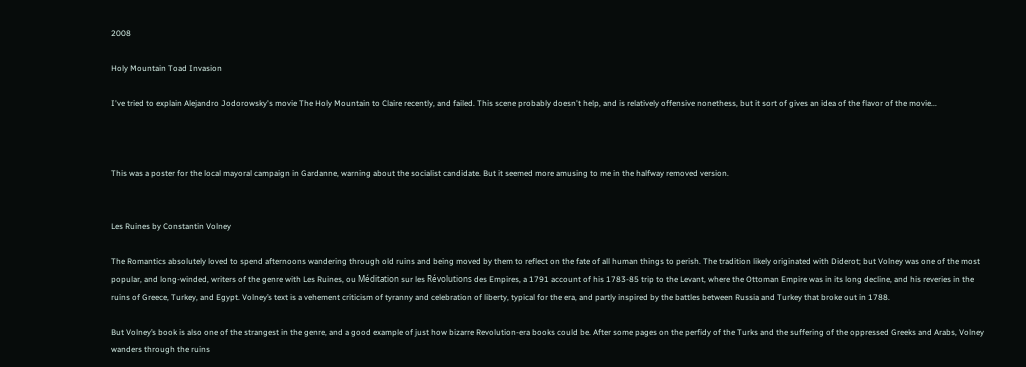2008

Holy Mountain Toad Invasion

I've tried to explain Alejandro Jodorowsky's movie The Holy Mountain to Claire recently, and failed. This scene probably doesn't help, and is relatively offensive nonethess, but it sort of gives an idea of the flavor of the movie...



This was a poster for the local mayoral campaign in Gardanne, warning about the socialist candidate. But it seemed more amusing to me in the halfway removed version.


Les Ruines by Constantin Volney

The Romantics absolutely loved to spend afternoons wandering through old ruins and being moved by them to reflect on the fate of all human things to perish. The tradition likely originated with Diderot; but Volney was one of the most popular, and long-winded, writers of the genre with Les Ruines, ou Méditation sur les Révolutions des Empires, a 1791 account of his 1783-85 trip to the Levant, where the Ottoman Empire was in its long decline, and his reveries in the ruins of Greece, Turkey, and Egypt. Volney’s text is a vehement criticism of tyranny and celebration of liberty, typical for the era, and partly inspired by the battles between Russia and Turkey that broke out in 1788.

But Volney’s book is also one of the strangest in the genre, and a good example of just how bizarre Revolution-era books could be. After some pages on the perfidy of the Turks and the suffering of the oppressed Greeks and Arabs, Volney wanders through the ruins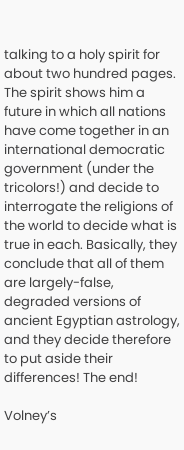talking to a holy spirit for about two hundred pages. The spirit shows him a future in which all nations have come together in an international democratic government (under the tricolors!) and decide to interrogate the religions of the world to decide what is true in each. Basically, they conclude that all of them are largely-false, degraded versions of ancient Egyptian astrology, and they decide therefore to put aside their differences! The end!

Volney’s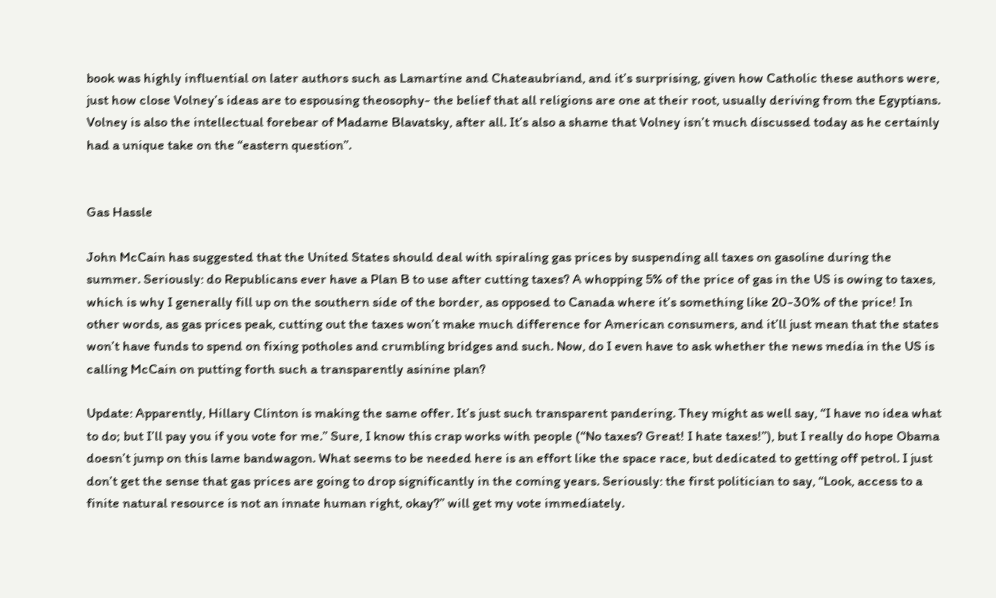book was highly influential on later authors such as Lamartine and Chateaubriand, and it’s surprising, given how Catholic these authors were, just how close Volney’s ideas are to espousing theosophy- the belief that all religions are one at their root, usually deriving from the Egyptians. Volney is also the intellectual forebear of Madame Blavatsky, after all. It’s also a shame that Volney isn’t much discussed today as he certainly had a unique take on the “eastern question”.


Gas Hassle

John McCain has suggested that the United States should deal with spiraling gas prices by suspending all taxes on gasoline during the summer. Seriously: do Republicans ever have a Plan B to use after cutting taxes? A whopping 5% of the price of gas in the US is owing to taxes, which is why I generally fill up on the southern side of the border, as opposed to Canada where it’s something like 20-30% of the price! In other words, as gas prices peak, cutting out the taxes won’t make much difference for American consumers, and it’ll just mean that the states won’t have funds to spend on fixing potholes and crumbling bridges and such. Now, do I even have to ask whether the news media in the US is calling McCain on putting forth such a transparently asinine plan?

Update: Apparently, Hillary Clinton is making the same offer. It’s just such transparent pandering. They might as well say, “I have no idea what to do; but I’ll pay you if you vote for me.” Sure, I know this crap works with people (“No taxes? Great! I hate taxes!”), but I really do hope Obama doesn’t jump on this lame bandwagon. What seems to be needed here is an effort like the space race, but dedicated to getting off petrol. I just don’t get the sense that gas prices are going to drop significantly in the coming years. Seriously: the first politician to say, “Look, access to a finite natural resource is not an innate human right, okay?” will get my vote immediately.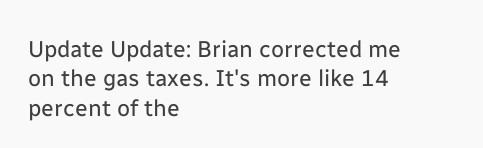Update Update: Brian corrected me on the gas taxes. It's more like 14 percent of the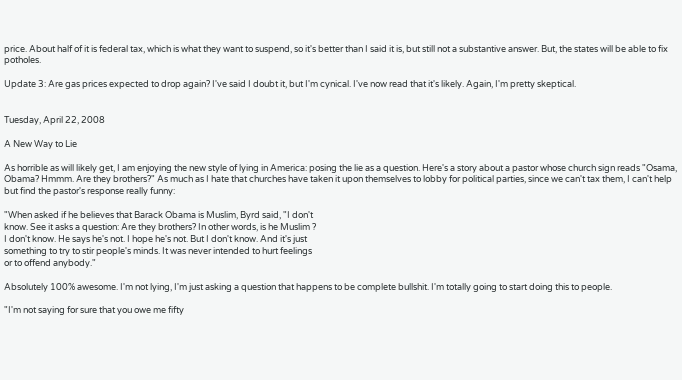price. About half of it is federal tax, which is what they want to suspend, so it's better than I said it is, but still not a substantive answer. But, the states will be able to fix potholes.

Update 3: Are gas prices expected to drop again? I've said I doubt it, but I'm cynical. I've now read that it's likely. Again, I'm pretty skeptical.


Tuesday, April 22, 2008

A New Way to Lie

As horrible as will likely get, I am enjoying the new style of lying in America: posing the lie as a question. Here's a story about a pastor whose church sign reads "Osama, Obama? Hmmm. Are they brothers?" As much as I hate that churches have taken it upon themselves to lobby for political parties, since we can't tax them, I can't help but find the pastor's response really funny:

"When asked if he believes that Barack Obama is Muslim, Byrd said, "I don't
know. See it asks a question: Are they brothers? In other words, is he Muslim ?
I don't know. He says he's not. I hope he's not. But I don't know. And it's just
something to try to stir people's minds. It was never intended to hurt feelings
or to offend anybody."

Absolutely 100% awesome. I'm not lying, I'm just asking a question that happens to be complete bullshit. I'm totally going to start doing this to people.

"I'm not saying for sure that you owe me fifty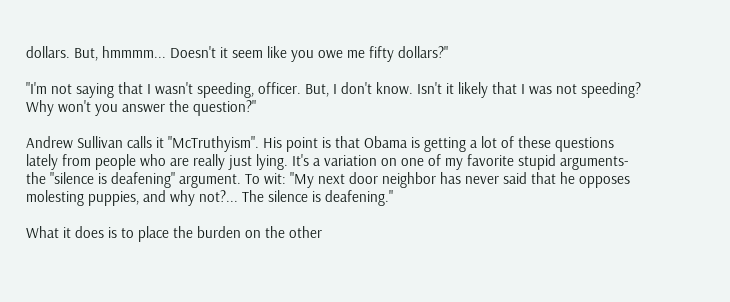dollars. But, hmmmm... Doesn't it seem like you owe me fifty dollars?"

"I'm not saying that I wasn't speeding, officer. But, I don't know. Isn't it likely that I was not speeding? Why won't you answer the question?"

Andrew Sullivan calls it "McTruthyism". His point is that Obama is getting a lot of these questions lately from people who are really just lying. It's a variation on one of my favorite stupid arguments- the "silence is deafening" argument. To wit: "My next door neighbor has never said that he opposes molesting puppies, and why not?... The silence is deafening."

What it does is to place the burden on the other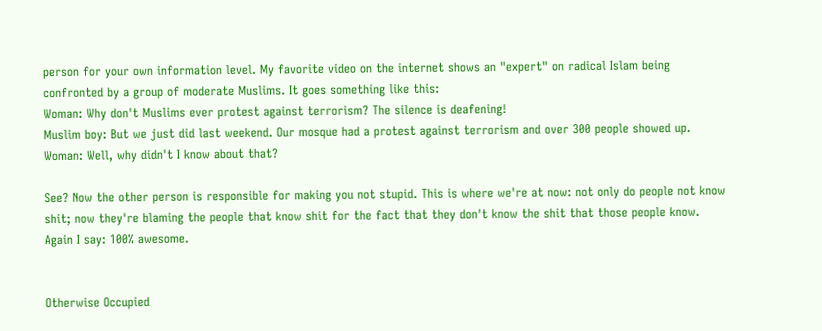person for your own information level. My favorite video on the internet shows an "expert" on radical Islam being confronted by a group of moderate Muslims. It goes something like this:
Woman: Why don't Muslims ever protest against terrorism? The silence is deafening!
Muslim boy: But we just did last weekend. Our mosque had a protest against terrorism and over 300 people showed up.
Woman: Well, why didn't I know about that?

See? Now the other person is responsible for making you not stupid. This is where we're at now: not only do people not know shit; now they're blaming the people that know shit for the fact that they don't know the shit that those people know. Again I say: 100% awesome.


Otherwise Occupied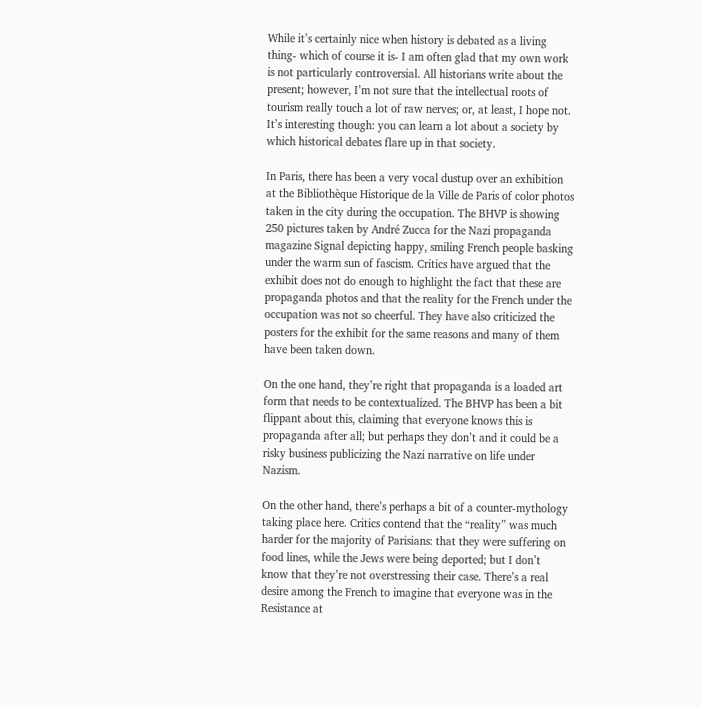While it’s certainly nice when history is debated as a living thing- which of course it is- I am often glad that my own work is not particularly controversial. All historians write about the present; however, I’m not sure that the intellectual roots of tourism really touch a lot of raw nerves; or, at least, I hope not. It’s interesting though: you can learn a lot about a society by which historical debates flare up in that society.

In Paris, there has been a very vocal dustup over an exhibition at the Bibliothèque Historique de la Ville de Paris of color photos taken in the city during the occupation. The BHVP is showing 250 pictures taken by André Zucca for the Nazi propaganda magazine Signal depicting happy, smiling French people basking under the warm sun of fascism. Critics have argued that the exhibit does not do enough to highlight the fact that these are propaganda photos and that the reality for the French under the occupation was not so cheerful. They have also criticized the posters for the exhibit for the same reasons and many of them have been taken down.

On the one hand, they’re right that propaganda is a loaded art form that needs to be contextualized. The BHVP has been a bit flippant about this, claiming that everyone knows this is propaganda after all; but perhaps they don’t and it could be a risky business publicizing the Nazi narrative on life under Nazism.

On the other hand, there’s perhaps a bit of a counter-mythology taking place here. Critics contend that the “reality” was much harder for the majority of Parisians: that they were suffering on food lines, while the Jews were being deported; but I don’t know that they’re not overstressing their case. There’s a real desire among the French to imagine that everyone was in the Resistance at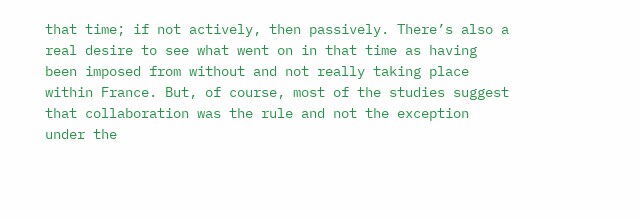that time; if not actively, then passively. There’s also a real desire to see what went on in that time as having been imposed from without and not really taking place within France. But, of course, most of the studies suggest that collaboration was the rule and not the exception under the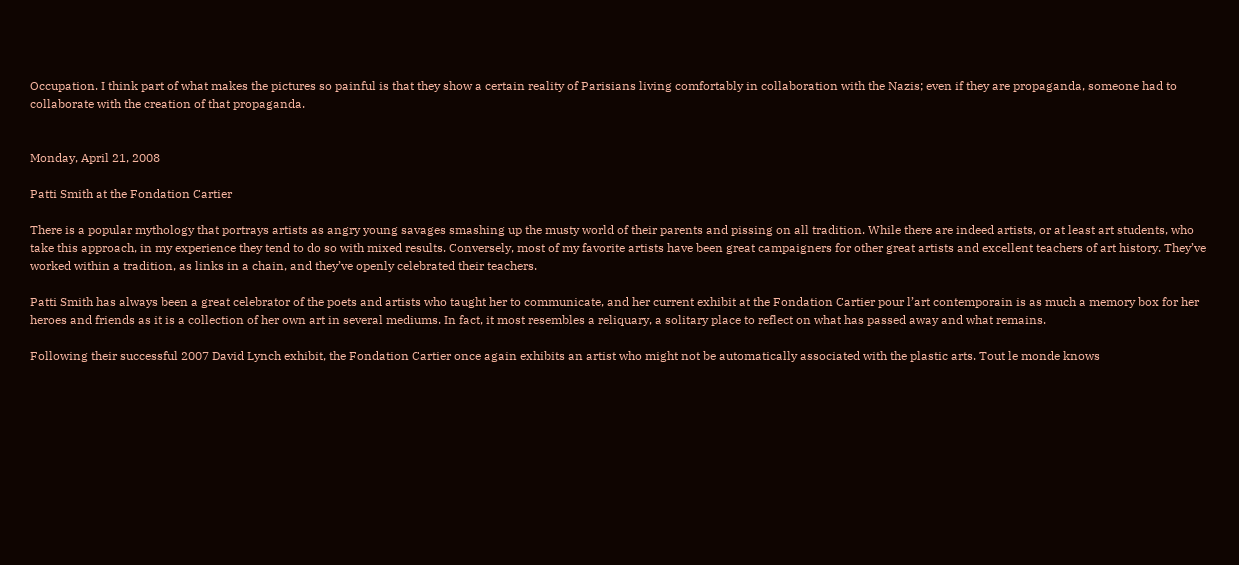Occupation. I think part of what makes the pictures so painful is that they show a certain reality of Parisians living comfortably in collaboration with the Nazis; even if they are propaganda, someone had to collaborate with the creation of that propaganda.


Monday, April 21, 2008

Patti Smith at the Fondation Cartier

There is a popular mythology that portrays artists as angry young savages smashing up the musty world of their parents and pissing on all tradition. While there are indeed artists, or at least art students, who take this approach, in my experience they tend to do so with mixed results. Conversely, most of my favorite artists have been great campaigners for other great artists and excellent teachers of art history. They’ve worked within a tradition, as links in a chain, and they’ve openly celebrated their teachers.

Patti Smith has always been a great celebrator of the poets and artists who taught her to communicate, and her current exhibit at the Fondation Cartier pour l’art contemporain is as much a memory box for her heroes and friends as it is a collection of her own art in several mediums. In fact, it most resembles a reliquary, a solitary place to reflect on what has passed away and what remains.

Following their successful 2007 David Lynch exhibit, the Fondation Cartier once again exhibits an artist who might not be automatically associated with the plastic arts. Tout le monde knows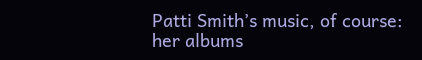Patti Smith’s music, of course: her albums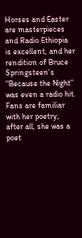Horses and Easter are masterpieces and Radio Ethiopia is excellent, and her rendition of Bruce Springsteen’s “Because the Night” was even a radio hit. Fans are familiar with her poetry; after all, she was a poet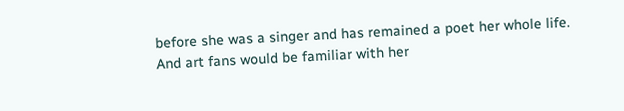before she was a singer and has remained a poet her whole life. And art fans would be familiar with her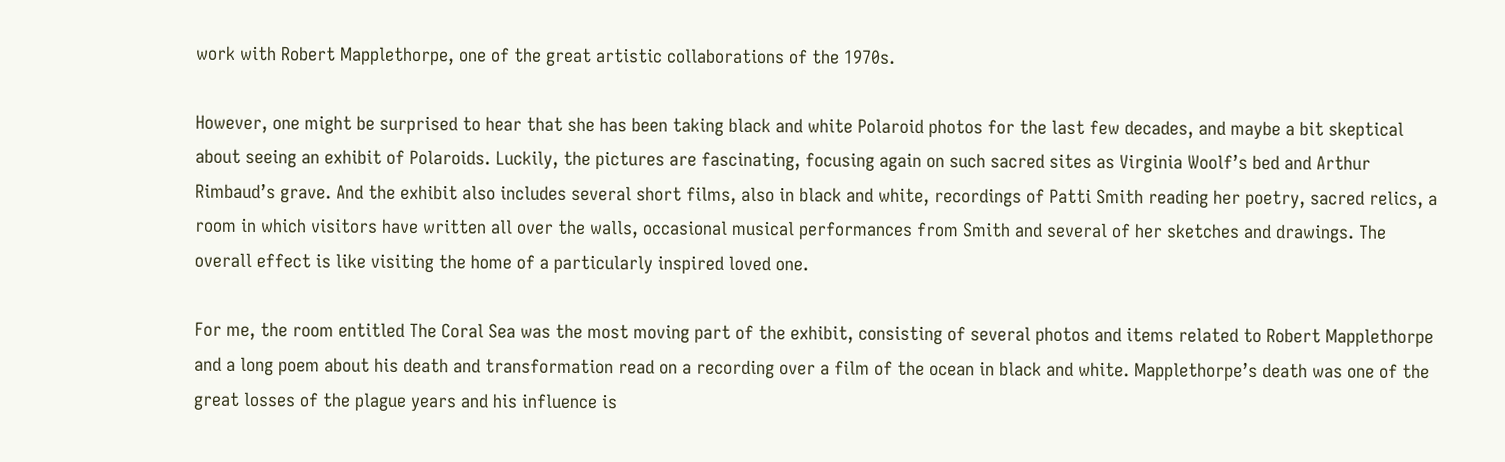work with Robert Mapplethorpe, one of the great artistic collaborations of the 1970s.

However, one might be surprised to hear that she has been taking black and white Polaroid photos for the last few decades, and maybe a bit skeptical about seeing an exhibit of Polaroids. Luckily, the pictures are fascinating, focusing again on such sacred sites as Virginia Woolf’s bed and Arthur Rimbaud’s grave. And the exhibit also includes several short films, also in black and white, recordings of Patti Smith reading her poetry, sacred relics, a room in which visitors have written all over the walls, occasional musical performances from Smith and several of her sketches and drawings. The overall effect is like visiting the home of a particularly inspired loved one.

For me, the room entitled The Coral Sea was the most moving part of the exhibit, consisting of several photos and items related to Robert Mapplethorpe and a long poem about his death and transformation read on a recording over a film of the ocean in black and white. Mapplethorpe’s death was one of the great losses of the plague years and his influence is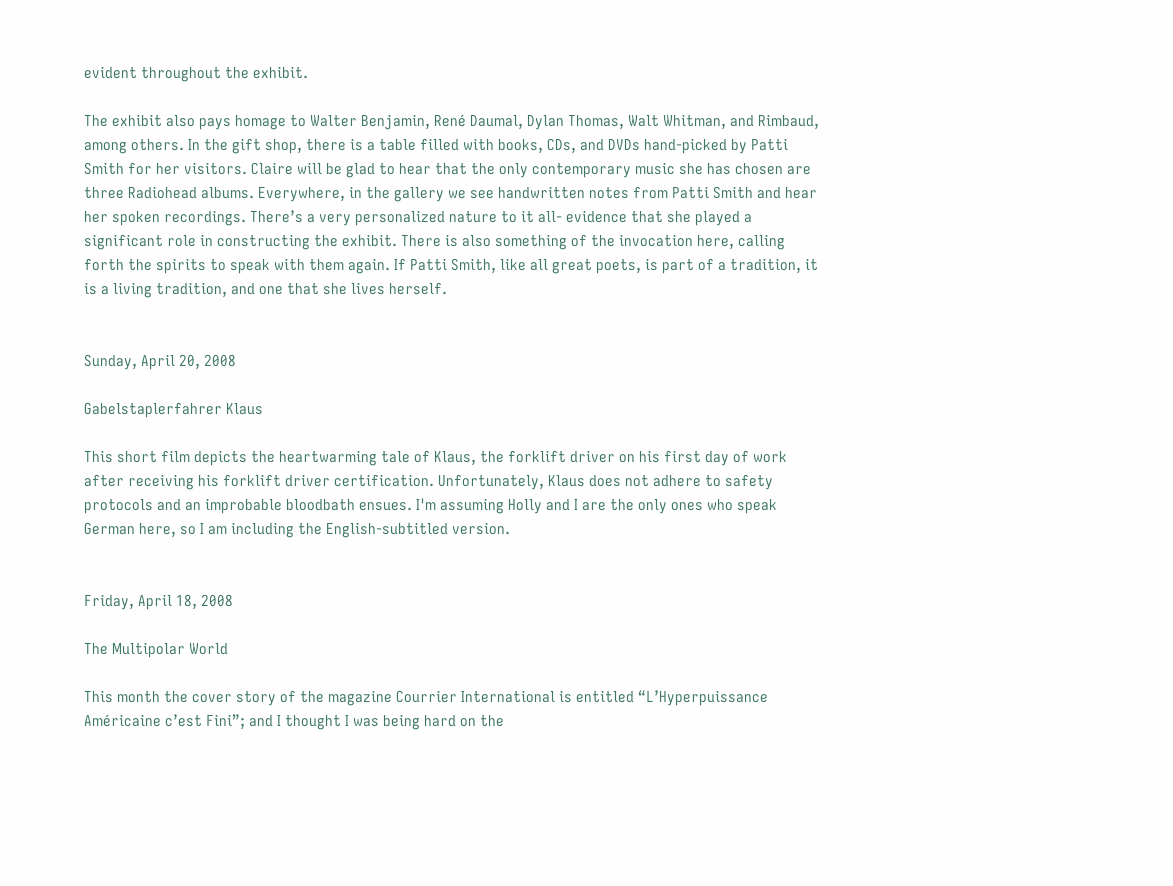evident throughout the exhibit.

The exhibit also pays homage to Walter Benjamin, René Daumal, Dylan Thomas, Walt Whitman, and Rimbaud, among others. In the gift shop, there is a table filled with books, CDs, and DVDs hand-picked by Patti Smith for her visitors. Claire will be glad to hear that the only contemporary music she has chosen are three Radiohead albums. Everywhere, in the gallery we see handwritten notes from Patti Smith and hear her spoken recordings. There’s a very personalized nature to it all- evidence that she played a significant role in constructing the exhibit. There is also something of the invocation here, calling forth the spirits to speak with them again. If Patti Smith, like all great poets, is part of a tradition, it is a living tradition, and one that she lives herself.


Sunday, April 20, 2008

Gabelstaplerfahrer Klaus

This short film depicts the heartwarming tale of Klaus, the forklift driver on his first day of work after receiving his forklift driver certification. Unfortunately, Klaus does not adhere to safety protocols and an improbable bloodbath ensues. I'm assuming Holly and I are the only ones who speak German here, so I am including the English-subtitled version.


Friday, April 18, 2008

The Multipolar World

This month the cover story of the magazine Courrier International is entitled “L’Hyperpuissance Américaine c’est Fini”; and I thought I was being hard on the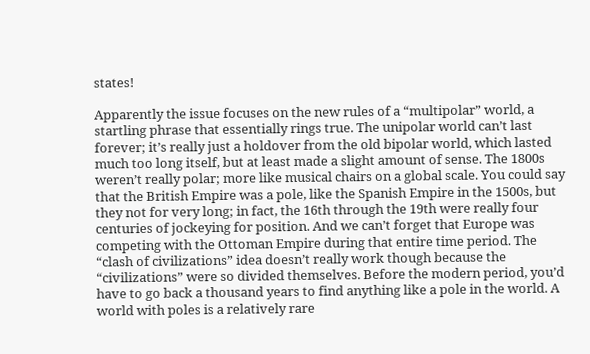states!

Apparently the issue focuses on the new rules of a “multipolar” world, a startling phrase that essentially rings true. The unipolar world can’t last forever; it’s really just a holdover from the old bipolar world, which lasted much too long itself, but at least made a slight amount of sense. The 1800s weren’t really polar; more like musical chairs on a global scale. You could say that the British Empire was a pole, like the Spanish Empire in the 1500s, but they not for very long; in fact, the 16th through the 19th were really four centuries of jockeying for position. And we can’t forget that Europe was competing with the Ottoman Empire during that entire time period. The “clash of civilizations” idea doesn’t really work though because the “civilizations” were so divided themselves. Before the modern period, you’d have to go back a thousand years to find anything like a pole in the world. A world with poles is a relatively rare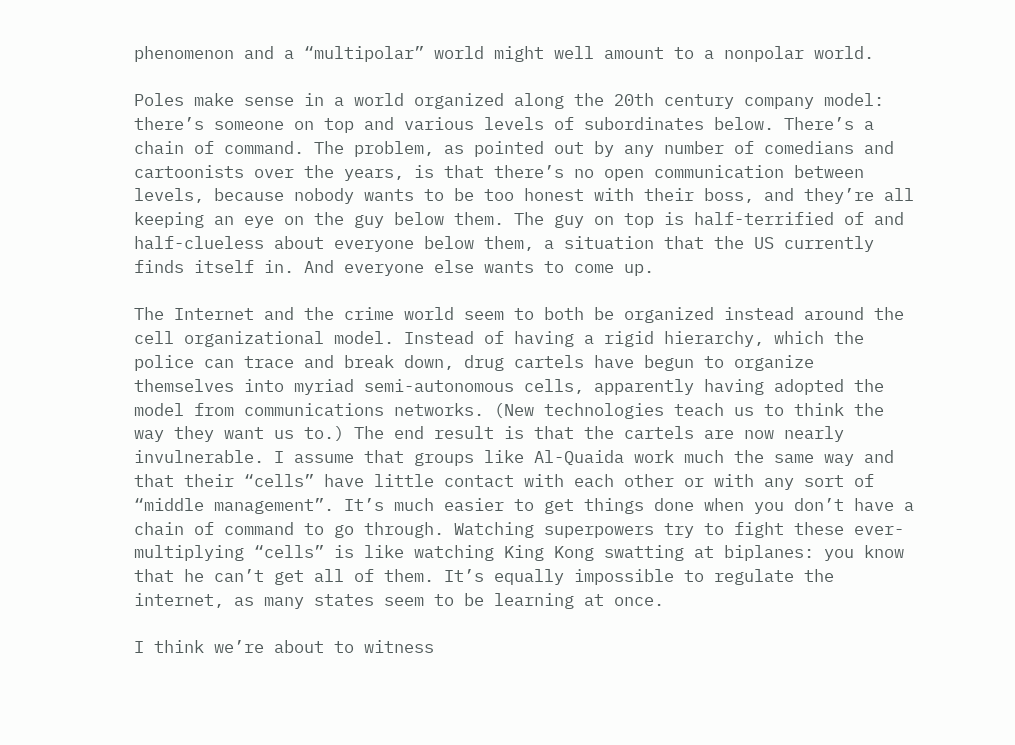phenomenon and a “multipolar” world might well amount to a nonpolar world.

Poles make sense in a world organized along the 20th century company model: there’s someone on top and various levels of subordinates below. There’s a chain of command. The problem, as pointed out by any number of comedians and cartoonists over the years, is that there’s no open communication between levels, because nobody wants to be too honest with their boss, and they’re all keeping an eye on the guy below them. The guy on top is half-terrified of and half-clueless about everyone below them, a situation that the US currently finds itself in. And everyone else wants to come up.

The Internet and the crime world seem to both be organized instead around the cell organizational model. Instead of having a rigid hierarchy, which the police can trace and break down, drug cartels have begun to organize themselves into myriad semi-autonomous cells, apparently having adopted the model from communications networks. (New technologies teach us to think the way they want us to.) The end result is that the cartels are now nearly invulnerable. I assume that groups like Al-Quaida work much the same way and that their “cells” have little contact with each other or with any sort of “middle management”. It’s much easier to get things done when you don’t have a chain of command to go through. Watching superpowers try to fight these ever-multiplying “cells” is like watching King Kong swatting at biplanes: you know that he can’t get all of them. It’s equally impossible to regulate the internet, as many states seem to be learning at once.

I think we’re about to witness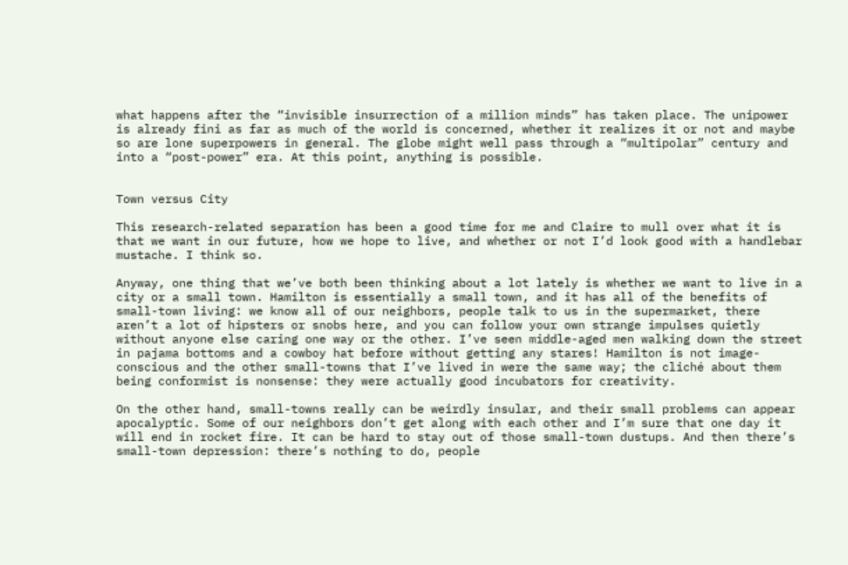what happens after the “invisible insurrection of a million minds” has taken place. The unipower is already fini as far as much of the world is concerned, whether it realizes it or not and maybe so are lone superpowers in general. The globe might well pass through a “multipolar” century and into a “post-power” era. At this point, anything is possible.


Town versus City

This research-related separation has been a good time for me and Claire to mull over what it is that we want in our future, how we hope to live, and whether or not I’d look good with a handlebar mustache. I think so.

Anyway, one thing that we’ve both been thinking about a lot lately is whether we want to live in a city or a small town. Hamilton is essentially a small town, and it has all of the benefits of small-town living: we know all of our neighbors, people talk to us in the supermarket, there aren’t a lot of hipsters or snobs here, and you can follow your own strange impulses quietly without anyone else caring one way or the other. I’ve seen middle-aged men walking down the street in pajama bottoms and a cowboy hat before without getting any stares! Hamilton is not image-conscious and the other small-towns that I’ve lived in were the same way; the cliché about them being conformist is nonsense: they were actually good incubators for creativity.

On the other hand, small-towns really can be weirdly insular, and their small problems can appear apocalyptic. Some of our neighbors don’t get along with each other and I’m sure that one day it will end in rocket fire. It can be hard to stay out of those small-town dustups. And then there’s small-town depression: there’s nothing to do, people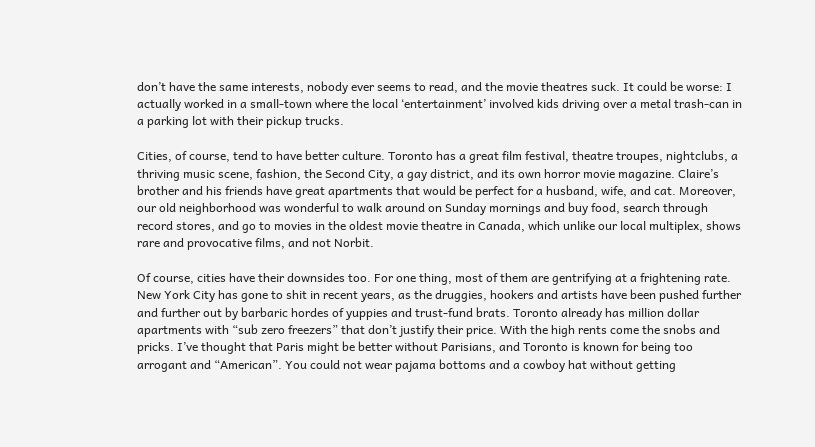don’t have the same interests, nobody ever seems to read, and the movie theatres suck. It could be worse: I actually worked in a small-town where the local ‘entertainment’ involved kids driving over a metal trash-can in a parking lot with their pickup trucks.

Cities, of course, tend to have better culture. Toronto has a great film festival, theatre troupes, nightclubs, a thriving music scene, fashion, the Second City, a gay district, and its own horror movie magazine. Claire’s brother and his friends have great apartments that would be perfect for a husband, wife, and cat. Moreover, our old neighborhood was wonderful to walk around on Sunday mornings and buy food, search through record stores, and go to movies in the oldest movie theatre in Canada, which unlike our local multiplex, shows rare and provocative films, and not Norbit.

Of course, cities have their downsides too. For one thing, most of them are gentrifying at a frightening rate. New York City has gone to shit in recent years, as the druggies, hookers and artists have been pushed further and further out by barbaric hordes of yuppies and trust-fund brats. Toronto already has million dollar apartments with “sub zero freezers” that don’t justify their price. With the high rents come the snobs and pricks. I’ve thought that Paris might be better without Parisians, and Toronto is known for being too arrogant and “American”. You could not wear pajama bottoms and a cowboy hat without getting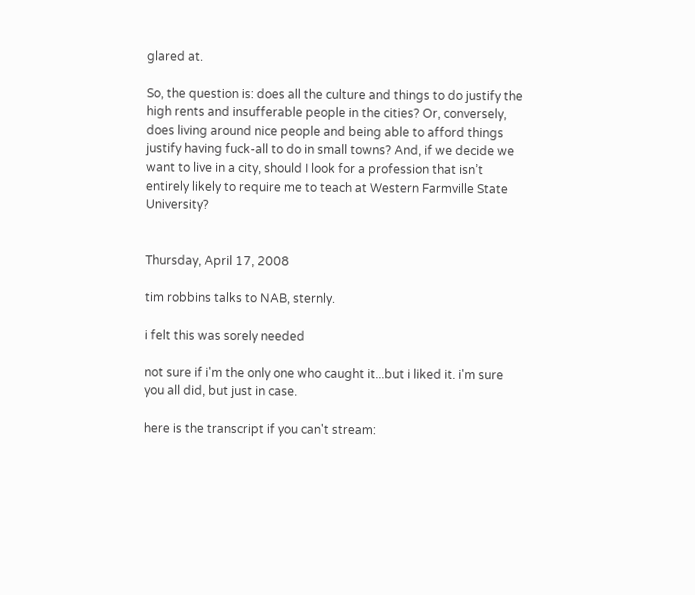glared at.

So, the question is: does all the culture and things to do justify the high rents and insufferable people in the cities? Or, conversely, does living around nice people and being able to afford things justify having fuck-all to do in small towns? And, if we decide we want to live in a city, should I look for a profession that isn’t entirely likely to require me to teach at Western Farmville State University?


Thursday, April 17, 2008

tim robbins talks to NAB, sternly.

i felt this was sorely needed

not sure if i'm the only one who caught it...but i liked it. i'm sure you all did, but just in case.

here is the transcript if you can't stream: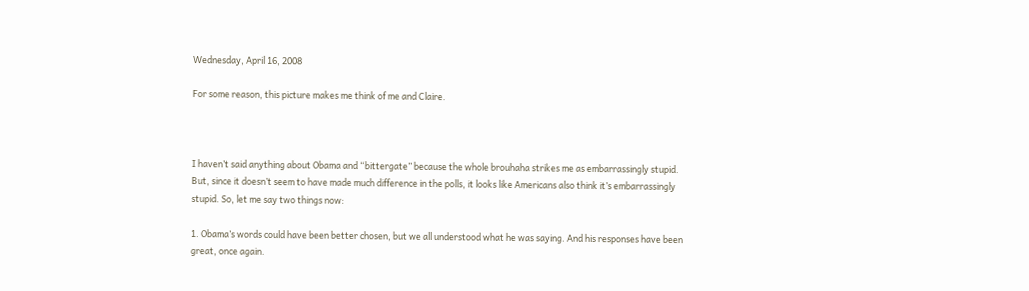Wednesday, April 16, 2008

For some reason, this picture makes me think of me and Claire.



I haven’t said anything about Obama and “bittergate” because the whole brouhaha strikes me as embarrassingly stupid. But, since it doesn’t seem to have made much difference in the polls, it looks like Americans also think it’s embarrassingly stupid. So, let me say two things now:

1. Obama’s words could have been better chosen, but we all understood what he was saying. And his responses have been great, once again.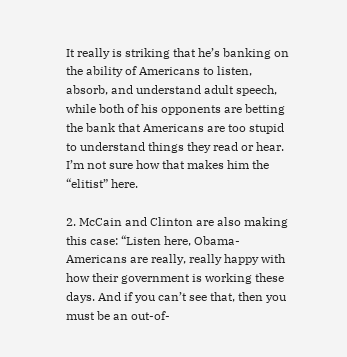It really is striking that he’s banking on the ability of Americans to listen, absorb, and understand adult speech, while both of his opponents are betting the bank that Americans are too stupid to understand things they read or hear. I’m not sure how that makes him the “elitist” here.

2. McCain and Clinton are also making this case: “Listen here, Obama- Americans are really, really happy with how their government is working these days. And if you can’t see that, then you must be an out-of-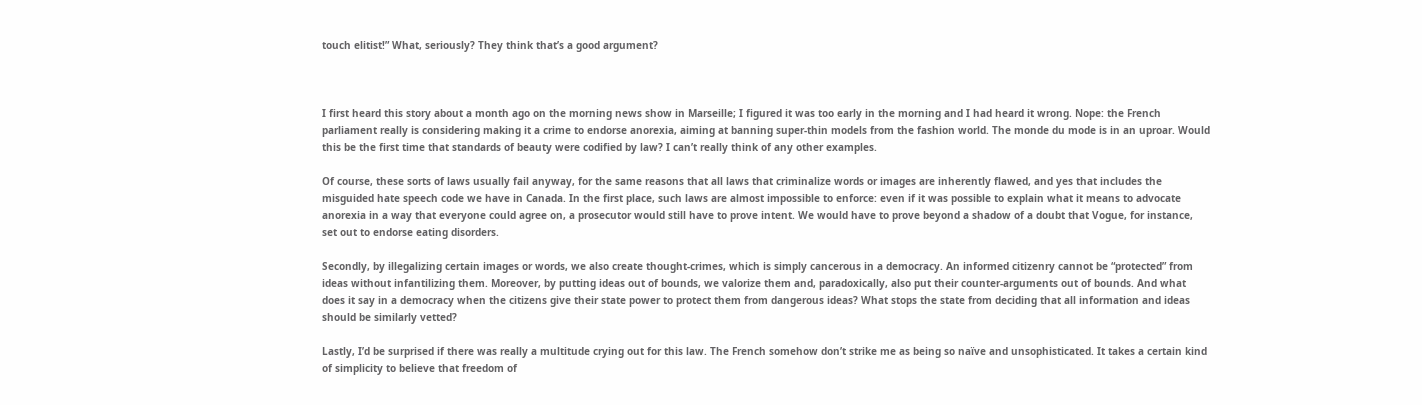touch elitist!” What, seriously? They think that’s a good argument?



I first heard this story about a month ago on the morning news show in Marseille; I figured it was too early in the morning and I had heard it wrong. Nope: the French parliament really is considering making it a crime to endorse anorexia, aiming at banning super-thin models from the fashion world. The monde du mode is in an uproar. Would this be the first time that standards of beauty were codified by law? I can’t really think of any other examples.

Of course, these sorts of laws usually fail anyway, for the same reasons that all laws that criminalize words or images are inherently flawed, and yes that includes the misguided hate speech code we have in Canada. In the first place, such laws are almost impossible to enforce: even if it was possible to explain what it means to advocate anorexia in a way that everyone could agree on, a prosecutor would still have to prove intent. We would have to prove beyond a shadow of a doubt that Vogue, for instance, set out to endorse eating disorders.

Secondly, by illegalizing certain images or words, we also create thought-crimes, which is simply cancerous in a democracy. An informed citizenry cannot be “protected” from ideas without infantilizing them. Moreover, by putting ideas out of bounds, we valorize them and, paradoxically, also put their counter-arguments out of bounds. And what does it say in a democracy when the citizens give their state power to protect them from dangerous ideas? What stops the state from deciding that all information and ideas should be similarly vetted?

Lastly, I’d be surprised if there was really a multitude crying out for this law. The French somehow don’t strike me as being so naïve and unsophisticated. It takes a certain kind of simplicity to believe that freedom of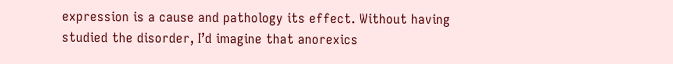expression is a cause and pathology its effect. Without having studied the disorder, I’d imagine that anorexics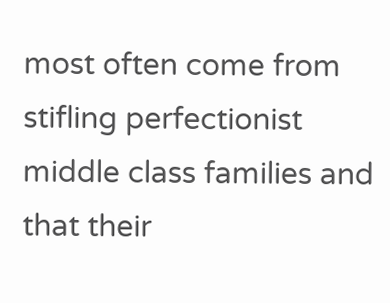most often come from stifling perfectionist middle class families and that their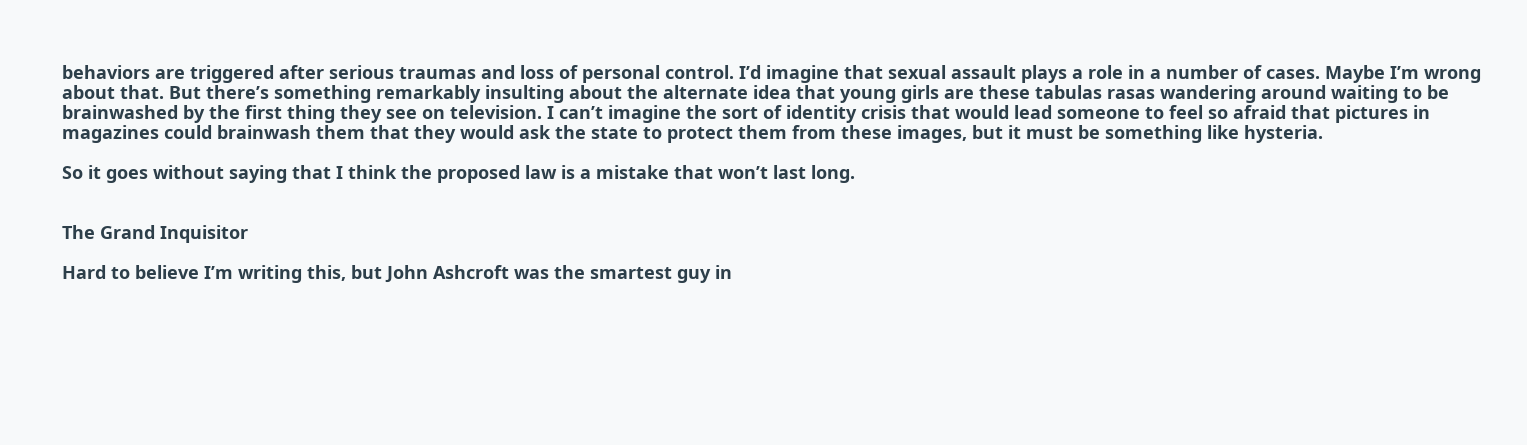behaviors are triggered after serious traumas and loss of personal control. I’d imagine that sexual assault plays a role in a number of cases. Maybe I’m wrong about that. But there’s something remarkably insulting about the alternate idea that young girls are these tabulas rasas wandering around waiting to be brainwashed by the first thing they see on television. I can’t imagine the sort of identity crisis that would lead someone to feel so afraid that pictures in magazines could brainwash them that they would ask the state to protect them from these images, but it must be something like hysteria.

So it goes without saying that I think the proposed law is a mistake that won’t last long.


The Grand Inquisitor

Hard to believe I’m writing this, but John Ashcroft was the smartest guy in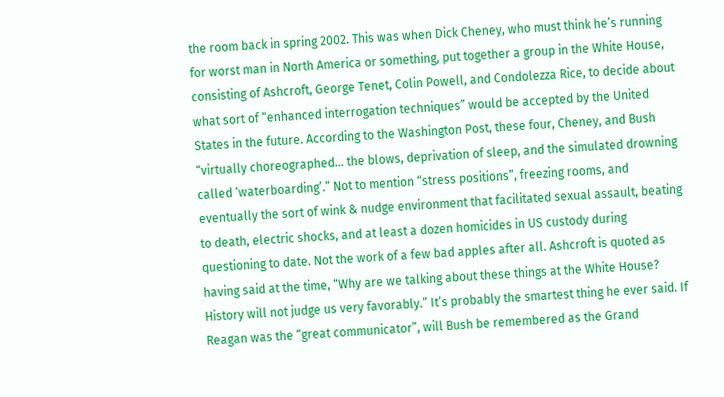the room back in spring 2002. This was when Dick Cheney, who must think he’s running for worst man in North America or something, put together a group in the White House, consisting of Ashcroft, George Tenet, Colin Powell, and Condolezza Rice, to decide about what sort of “enhanced interrogation techniques” would be accepted by the United States in the future. According to the Washington Post, these four, Cheney, and Bush “virtually choreographed… the blows, deprivation of sleep, and the simulated drowning called ‘waterboarding’.” Not to mention “stress positions”, freezing rooms, and eventually the sort of wink & nudge environment that facilitated sexual assault, beating to death, electric shocks, and at least a dozen homicides in US custody during questioning to date. Not the work of a few bad apples after all. Ashcroft is quoted as having said at the time, “Why are we talking about these things at the White House? History will not judge us very favorably.” It’s probably the smartest thing he ever said. If Reagan was the “great communicator”, will Bush be remembered as the Grand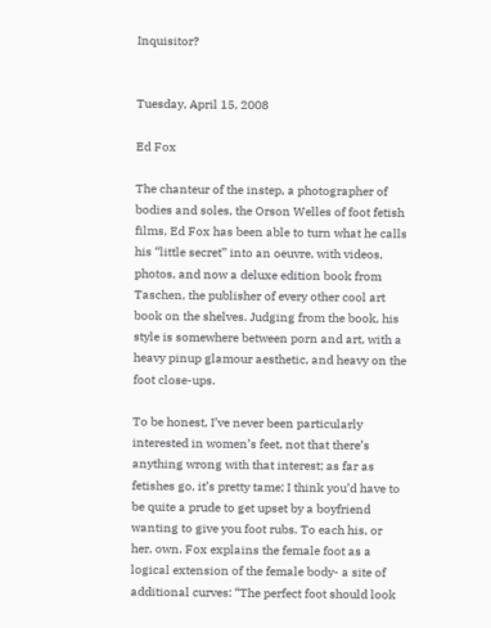Inquisitor?


Tuesday, April 15, 2008

Ed Fox

The chanteur of the instep, a photographer of bodies and soles, the Orson Welles of foot fetish films, Ed Fox has been able to turn what he calls his “little secret” into an oeuvre, with videos, photos, and now a deluxe edition book from Taschen, the publisher of every other cool art book on the shelves. Judging from the book, his style is somewhere between porn and art, with a heavy pinup glamour aesthetic, and heavy on the foot close-ups.

To be honest, I’ve never been particularly interested in women’s feet, not that there’s anything wrong with that interest; as far as fetishes go, it’s pretty tame; I think you’d have to be quite a prude to get upset by a boyfriend wanting to give you foot rubs. To each his, or her, own. Fox explains the female foot as a logical extension of the female body- a site of additional curves: “The perfect foot should look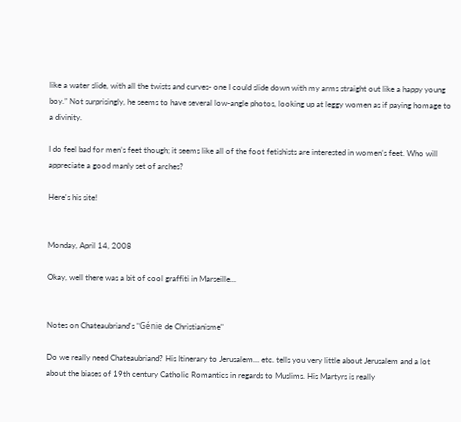like a water slide, with all the twists and curves- one I could slide down with my arms straight out like a happy young boy.” Not surprisingly, he seems to have several low-angle photos, looking up at leggy women as if paying homage to a divinity.

I do feel bad for men’s feet though; it seems like all of the foot fetishists are interested in women’s feet. Who will appreciate a good manly set of arches?

Here's his site!


Monday, April 14, 2008

Okay, well there was a bit of cool graffiti in Marseille...


Notes on Chateaubriand's "Génie de Christianisme"

Do we really need Chateaubriand? His Itinerary to Jerusalem… etc. tells you very little about Jerusalem and a lot about the biases of 19th century Catholic Romantics in regards to Muslims. His Martyrs is really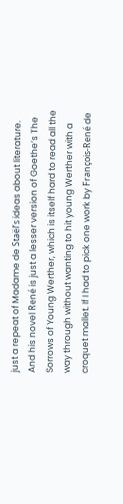just a repeat of Madame de Staël’s ideas about literature. And his novel René is just a lesser version of Goethe’s The Sorrows of Young Werther, which is itself hard to read all the way through without wanting to hit young Werther with a croquet mallet. If I had to pick one work by François-René de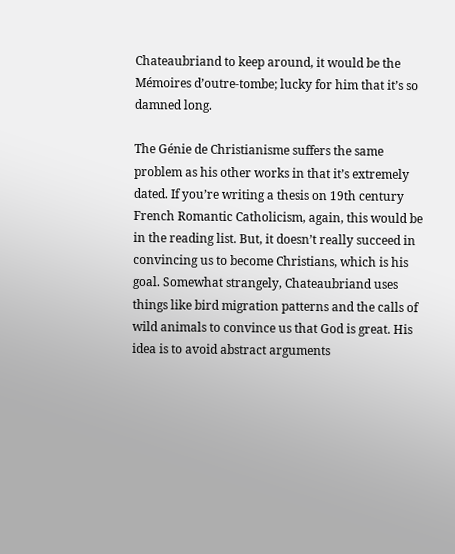Chateaubriand to keep around, it would be the Mémoires d’outre-tombe; lucky for him that it’s so damned long.

The Génie de Christianisme suffers the same problem as his other works in that it’s extremely dated. If you’re writing a thesis on 19th century French Romantic Catholicism, again, this would be in the reading list. But, it doesn’t really succeed in convincing us to become Christians, which is his goal. Somewhat strangely, Chateaubriand uses things like bird migration patterns and the calls of wild animals to convince us that God is great. His idea is to avoid abstract arguments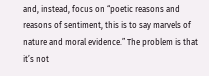and, instead, focus on “poetic reasons and reasons of sentiment, this is to say marvels of nature and moral evidence.” The problem is that it’s not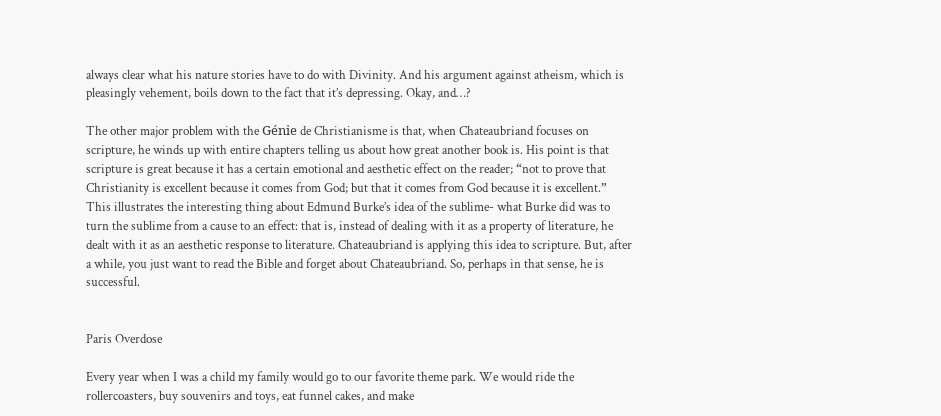always clear what his nature stories have to do with Divinity. And his argument against atheism, which is pleasingly vehement, boils down to the fact that it’s depressing. Okay, and…?

The other major problem with the Génie de Christianisme is that, when Chateaubriand focuses on scripture, he winds up with entire chapters telling us about how great another book is. His point is that scripture is great because it has a certain emotional and aesthetic effect on the reader; “not to prove that Christianity is excellent because it comes from God; but that it comes from God because it is excellent.” This illustrates the interesting thing about Edmund Burke’s idea of the sublime- what Burke did was to turn the sublime from a cause to an effect: that is, instead of dealing with it as a property of literature, he dealt with it as an aesthetic response to literature. Chateaubriand is applying this idea to scripture. But, after a while, you just want to read the Bible and forget about Chateaubriand. So, perhaps in that sense, he is successful.


Paris Overdose

Every year when I was a child my family would go to our favorite theme park. We would ride the rollercoasters, buy souvenirs and toys, eat funnel cakes, and make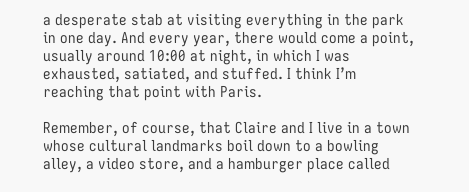a desperate stab at visiting everything in the park in one day. And every year, there would come a point, usually around 10:00 at night, in which I was exhausted, satiated, and stuffed. I think I’m reaching that point with Paris.

Remember, of course, that Claire and I live in a town whose cultural landmarks boil down to a bowling alley, a video store, and a hamburger place called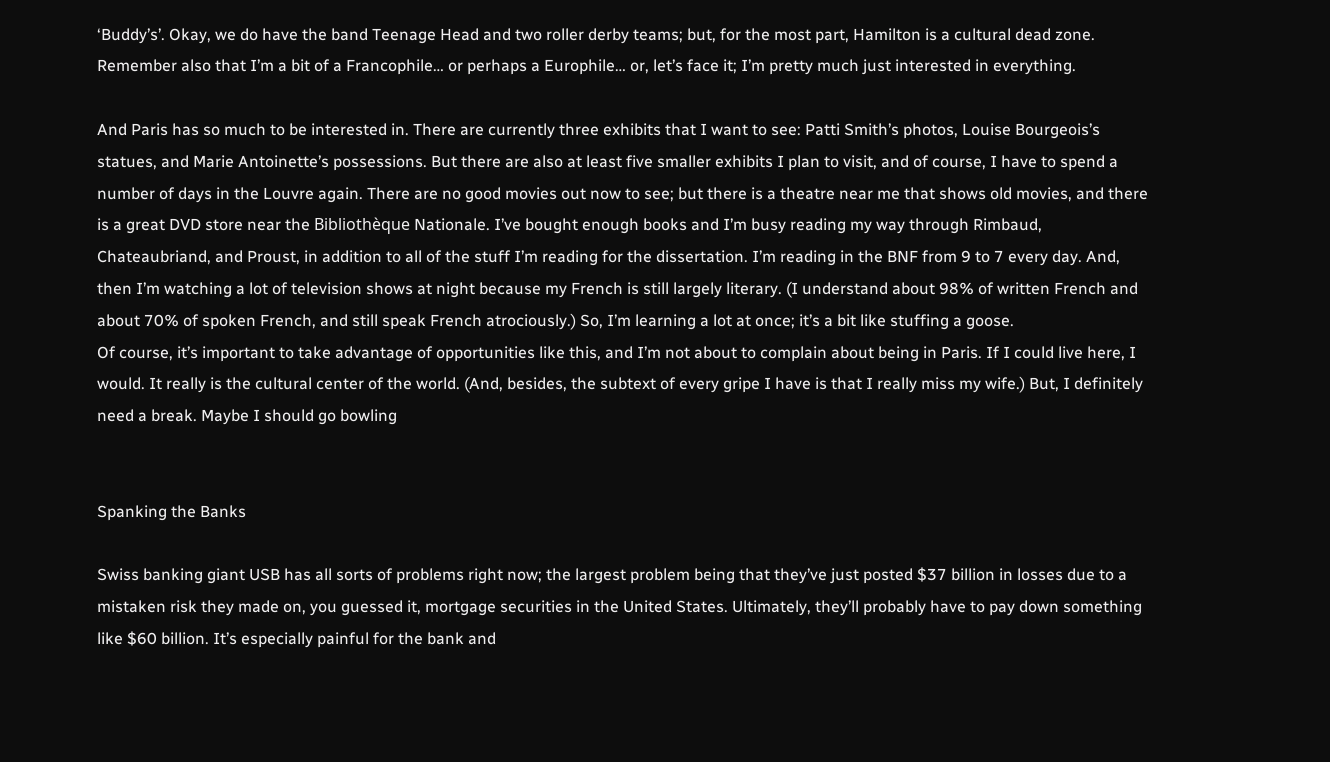‘Buddy’s’. Okay, we do have the band Teenage Head and two roller derby teams; but, for the most part, Hamilton is a cultural dead zone. Remember also that I’m a bit of a Francophile… or perhaps a Europhile… or, let’s face it; I’m pretty much just interested in everything.

And Paris has so much to be interested in. There are currently three exhibits that I want to see: Patti Smith’s photos, Louise Bourgeois’s statues, and Marie Antoinette’s possessions. But there are also at least five smaller exhibits I plan to visit, and of course, I have to spend a number of days in the Louvre again. There are no good movies out now to see; but there is a theatre near me that shows old movies, and there is a great DVD store near the Bibliothèque Nationale. I’ve bought enough books and I’m busy reading my way through Rimbaud, Chateaubriand, and Proust, in addition to all of the stuff I’m reading for the dissertation. I’m reading in the BNF from 9 to 7 every day. And, then I’m watching a lot of television shows at night because my French is still largely literary. (I understand about 98% of written French and about 70% of spoken French, and still speak French atrociously.) So, I’m learning a lot at once; it’s a bit like stuffing a goose.
Of course, it’s important to take advantage of opportunities like this, and I’m not about to complain about being in Paris. If I could live here, I would. It really is the cultural center of the world. (And, besides, the subtext of every gripe I have is that I really miss my wife.) But, I definitely need a break. Maybe I should go bowling


Spanking the Banks

Swiss banking giant USB has all sorts of problems right now; the largest problem being that they’ve just posted $37 billion in losses due to a mistaken risk they made on, you guessed it, mortgage securities in the United States. Ultimately, they’ll probably have to pay down something like $60 billion. It’s especially painful for the bank and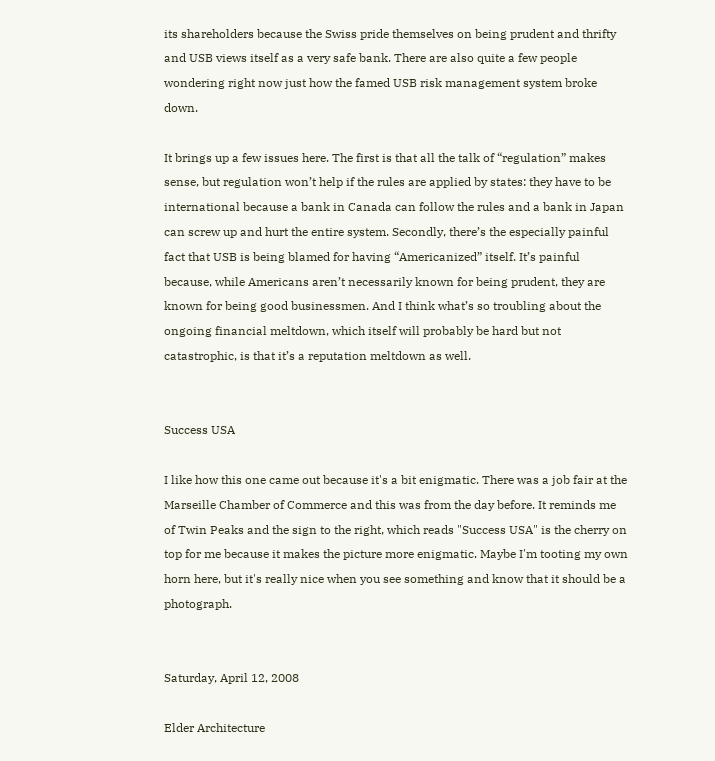its shareholders because the Swiss pride themselves on being prudent and thrifty and USB views itself as a very safe bank. There are also quite a few people wondering right now just how the famed USB risk management system broke down.

It brings up a few issues here. The first is that all the talk of “regulation” makes sense, but regulation won’t help if the rules are applied by states: they have to be international because a bank in Canada can follow the rules and a bank in Japan can screw up and hurt the entire system. Secondly, there’s the especially painful fact that USB is being blamed for having “Americanized” itself. It’s painful because, while Americans aren’t necessarily known for being prudent, they are known for being good businessmen. And I think what’s so troubling about the ongoing financial meltdown, which itself will probably be hard but not catastrophic, is that it’s a reputation meltdown as well.


Success USA

I like how this one came out because it's a bit enigmatic. There was a job fair at the Marseille Chamber of Commerce and this was from the day before. It reminds me of Twin Peaks and the sign to the right, which reads "Success USA" is the cherry on top for me because it makes the picture more enigmatic. Maybe I'm tooting my own horn here, but it's really nice when you see something and know that it should be a photograph.


Saturday, April 12, 2008

Elder Architecture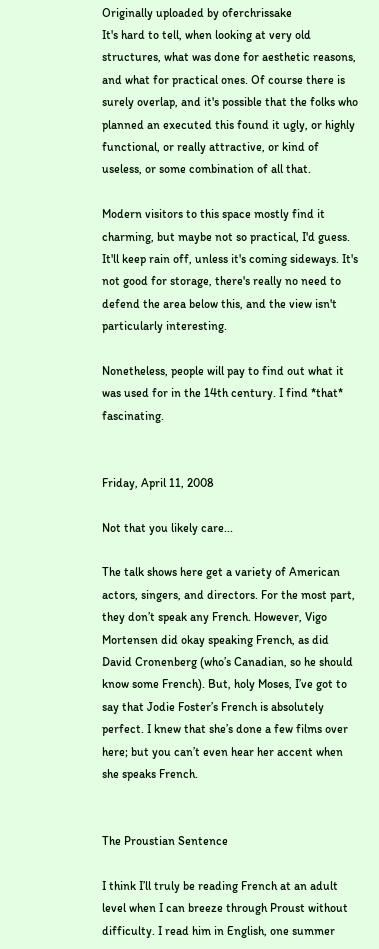Originally uploaded by oferchrissake
It's hard to tell, when looking at very old structures, what was done for aesthetic reasons, and what for practical ones. Of course there is surely overlap, and it's possible that the folks who planned an executed this found it ugly, or highly functional, or really attractive, or kind of useless, or some combination of all that.

Modern visitors to this space mostly find it charming, but maybe not so practical, I'd guess. It'll keep rain off, unless it's coming sideways. It's not good for storage, there's really no need to defend the area below this, and the view isn't particularly interesting.

Nonetheless, people will pay to find out what it was used for in the 14th century. I find *that* fascinating.


Friday, April 11, 2008

Not that you likely care...

The talk shows here get a variety of American actors, singers, and directors. For the most part, they don’t speak any French. However, Vigo Mortensen did okay speaking French, as did David Cronenberg (who’s Canadian, so he should know some French). But, holy Moses, I’ve got to say that Jodie Foster’s French is absolutely perfect. I knew that she’s done a few films over here; but you can’t even hear her accent when she speaks French.


The Proustian Sentence

I think I’ll truly be reading French at an adult level when I can breeze through Proust without difficulty. I read him in English, one summer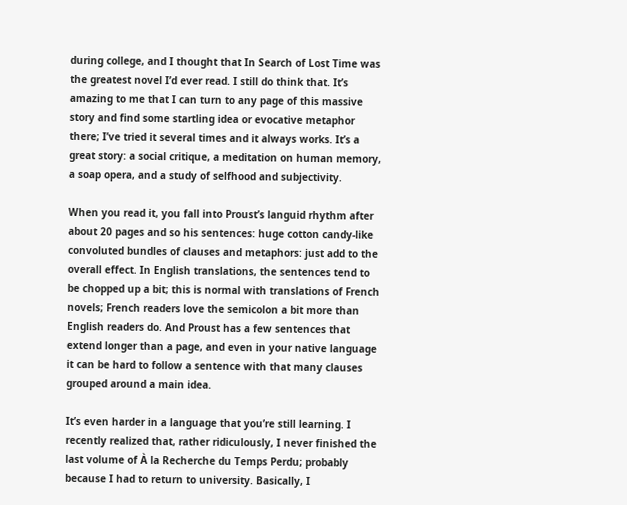during college, and I thought that In Search of Lost Time was the greatest novel I’d ever read. I still do think that. It’s amazing to me that I can turn to any page of this massive story and find some startling idea or evocative metaphor there; I’ve tried it several times and it always works. It’s a great story: a social critique, a meditation on human memory, a soap opera, and a study of selfhood and subjectivity.

When you read it, you fall into Proust’s languid rhythm after about 20 pages and so his sentences: huge cotton candy-like convoluted bundles of clauses and metaphors: just add to the overall effect. In English translations, the sentences tend to be chopped up a bit; this is normal with translations of French novels; French readers love the semicolon a bit more than English readers do. And Proust has a few sentences that extend longer than a page, and even in your native language it can be hard to follow a sentence with that many clauses grouped around a main idea.

It’s even harder in a language that you’re still learning. I recently realized that, rather ridiculously, I never finished the last volume of À la Recherche du Temps Perdu; probably because I had to return to university. Basically, I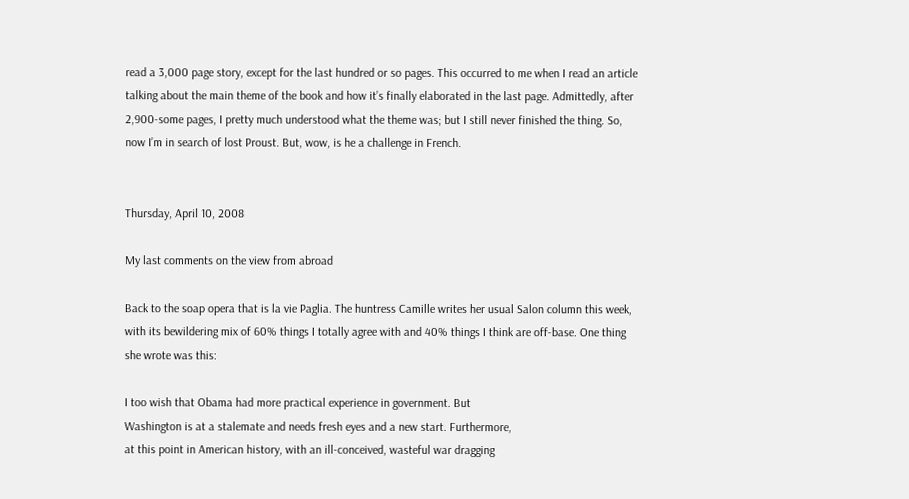read a 3,000 page story, except for the last hundred or so pages. This occurred to me when I read an article talking about the main theme of the book and how it’s finally elaborated in the last page. Admittedly, after 2,900-some pages, I pretty much understood what the theme was; but I still never finished the thing. So, now I’m in search of lost Proust. But, wow, is he a challenge in French.


Thursday, April 10, 2008

My last comments on the view from abroad

Back to the soap opera that is la vie Paglia. The huntress Camille writes her usual Salon column this week, with its bewildering mix of 60% things I totally agree with and 40% things I think are off-base. One thing she wrote was this:

I too wish that Obama had more practical experience in government. But
Washington is at a stalemate and needs fresh eyes and a new start. Furthermore,
at this point in American history, with an ill-conceived, wasteful war dragging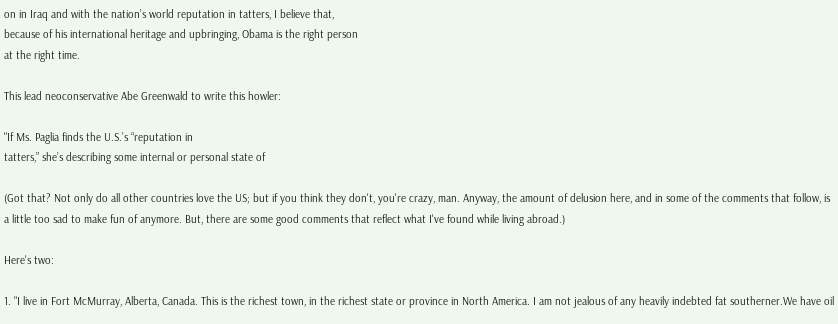on in Iraq and with the nation’s world reputation in tatters, I believe that,
because of his international heritage and upbringing, Obama is the right person
at the right time.

This lead neoconservative Abe Greenwald to write this howler:

"If Ms. Paglia finds the U.S.’s “reputation in
tatters,” she’s describing some internal or personal state of

(Got that? Not only do all other countries love the US; but if you think they don't, you're crazy, man. Anyway, the amount of delusion here, and in some of the comments that follow, is a little too sad to make fun of anymore. But, there are some good comments that reflect what I've found while living abroad.)

Here's two:

1. "I live in Fort McMurray, Alberta, Canada. This is the richest town, in the richest state or province in North America. I am not jealous of any heavily indebted fat southerner.We have oil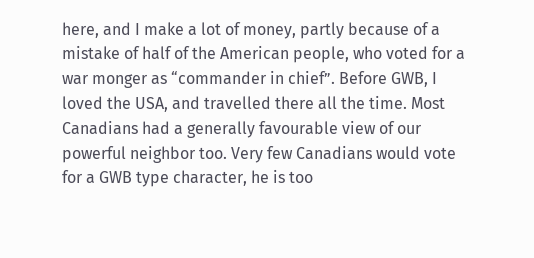here, and I make a lot of money, partly because of a mistake of half of the American people, who voted for a war monger as “commander in chief”. Before GWB, I loved the USA, and travelled there all the time. Most Canadians had a generally favourable view of our powerful neighbor too. Very few Canadians would vote for a GWB type character, he is too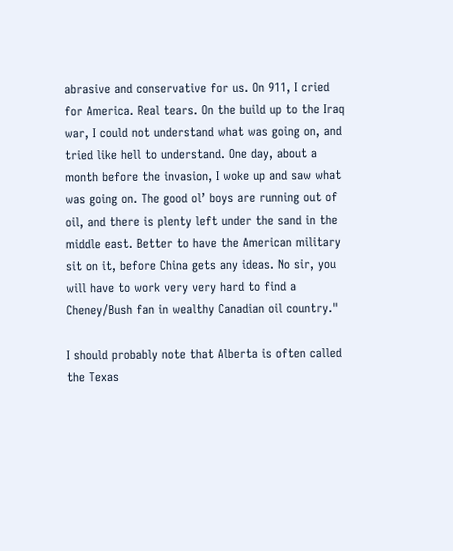abrasive and conservative for us. On 911, I cried for America. Real tears. On the build up to the Iraq war, I could not understand what was going on, and tried like hell to understand. One day, about a month before the invasion, I woke up and saw what was going on. The good ol’ boys are running out of oil, and there is plenty left under the sand in the middle east. Better to have the American military sit on it, before China gets any ideas. No sir, you will have to work very very hard to find a Cheney/Bush fan in wealthy Canadian oil country."

I should probably note that Alberta is often called the Texas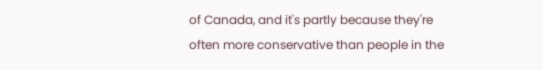of Canada, and it's partly because they're often more conservative than people in the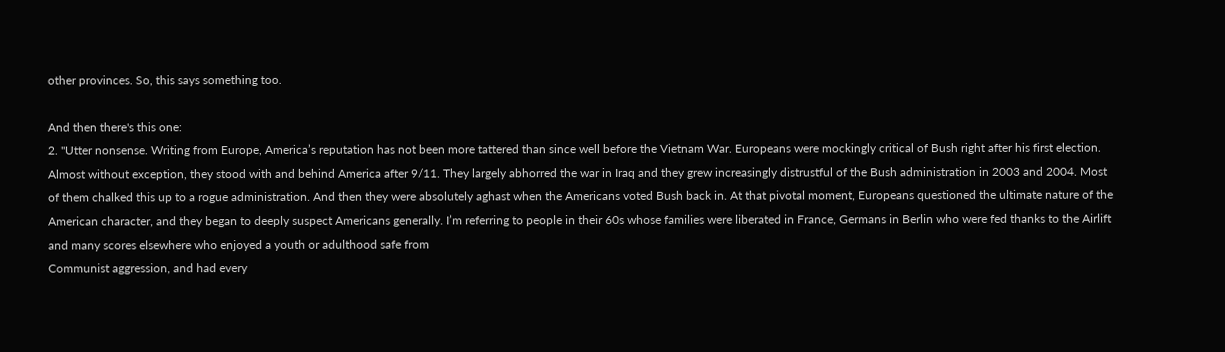other provinces. So, this says something too.

And then there's this one:
2. "Utter nonsense. Writing from Europe, America’s reputation has not been more tattered than since well before the Vietnam War. Europeans were mockingly critical of Bush right after his first election. Almost without exception, they stood with and behind America after 9/11. They largely abhorred the war in Iraq and they grew increasingly distrustful of the Bush administration in 2003 and 2004. Most of them chalked this up to a rogue administration. And then they were absolutely aghast when the Americans voted Bush back in. At that pivotal moment, Europeans questioned the ultimate nature of the American character, and they began to deeply suspect Americans generally. I’m referring to people in their 60s whose families were liberated in France, Germans in Berlin who were fed thanks to the Airlift and many scores elsewhere who enjoyed a youth or adulthood safe from
Communist aggression, and had every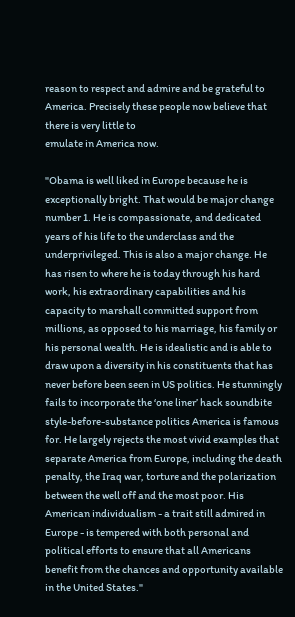reason to respect and admire and be grateful to America. Precisely these people now believe that there is very little to
emulate in America now.

"Obama is well liked in Europe because he is exceptionally bright. That would be major change number 1. He is compassionate, and dedicated years of his life to the underclass and the underprivileged. This is also a major change. He has risen to where he is today through his hard work, his extraordinary capabilities and his capacity to marshall committed support from millions, as opposed to his marriage, his family or his personal wealth. He is idealistic and is able to draw upon a diversity in his constituents that has never before been seen in US politics. He stunningly fails to incorporate the ‘one liner’ hack soundbite style-before-substance politics America is famous for. He largely rejects the most vivid examples that separate America from Europe, including the death penalty, the Iraq war, torture and the polarization between the well off and the most poor. His American individualism - a trait still admired in Europe - is tempered with both personal and political efforts to ensure that all Americans benefit from the chances and opportunity available in the United States."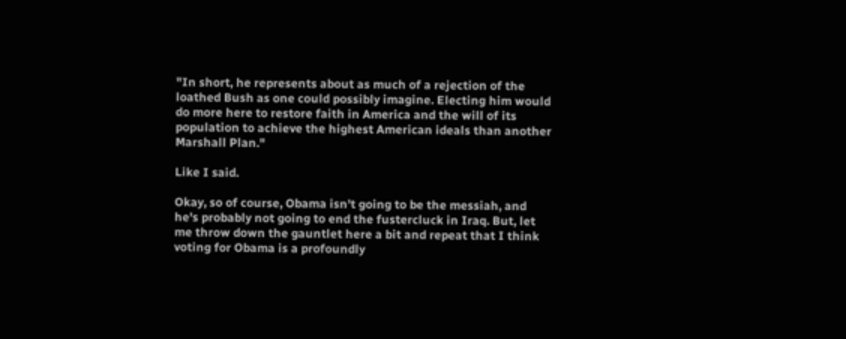"In short, he represents about as much of a rejection of the loathed Bush as one could possibly imagine. Electing him would do more here to restore faith in America and the will of its population to achieve the highest American ideals than another Marshall Plan."

Like I said.

Okay, so of course, Obama isn't going to be the messiah, and he's probably not going to end the fustercluck in Iraq. But, let me throw down the gauntlet here a bit and repeat that I think voting for Obama is a profoundly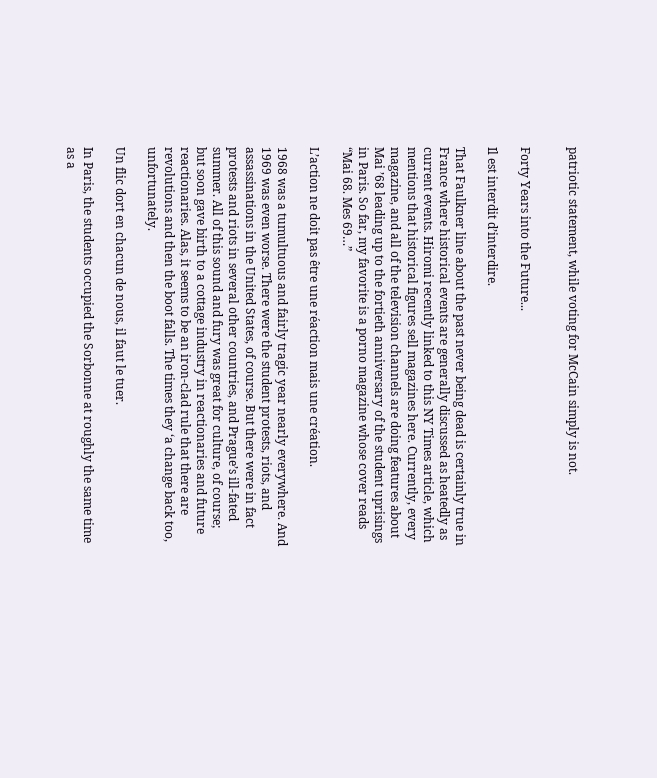patriotic statement, while voting for McCain simply is not.


Forty Years into the Future...

Il est interdit d’interdire.

That Faulkner line about the past never being dead is certainly true in France where historical events are generally discussed as heatedly as current events. Hiromi recently linked to this NY Times article, which mentions that historical figures sell magazines here. Currently, every magazine, and all of the television channels are doing features about Mai ’68 leading up to the fortieth anniversary of the student uprisings in Paris. So far, my favorite is a porno magazine whose cover reads “Mai 68. Mes 69…”

L’action ne doit pas être une réaction mais une création.

1968 was a tumultuous and fairly tragic year nearly everywhere. And 1969 was even worse. There were the student protests, riots, and assassinations in the United States, of course. But there were in fact protests and riots in several other countries, and Prague’s ill-fated summer. All of this sound and fury was great for culture, of course; but soon gave birth to a cottage industry in reactionaries and future reactionaries. Alas, it seems to be an iron-clad rule that there are revolutions and then the boot falls. The times they ‘a change back too, unfortunately.

Un flic dort en chacun de nous, il faut le tuer.

In Paris, the students occupied the Sorbonne at roughly the same time as a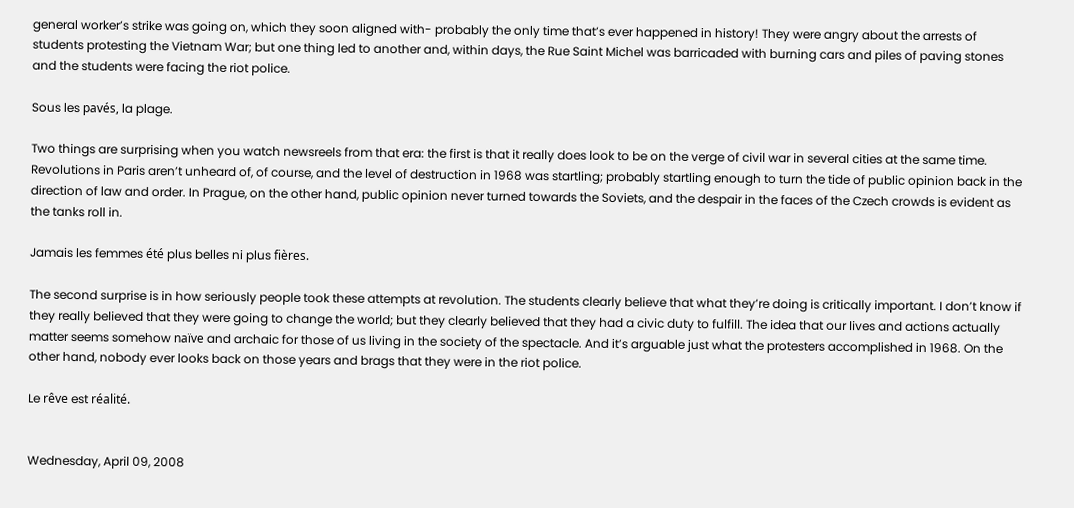general worker’s strike was going on, which they soon aligned with- probably the only time that’s ever happened in history! They were angry about the arrests of students protesting the Vietnam War; but one thing led to another and, within days, the Rue Saint Michel was barricaded with burning cars and piles of paving stones and the students were facing the riot police.

Sous les pavés, la plage.

Two things are surprising when you watch newsreels from that era: the first is that it really does look to be on the verge of civil war in several cities at the same time. Revolutions in Paris aren’t unheard of, of course, and the level of destruction in 1968 was startling; probably startling enough to turn the tide of public opinion back in the direction of law and order. In Prague, on the other hand, public opinion never turned towards the Soviets, and the despair in the faces of the Czech crowds is evident as the tanks roll in.

Jamais les femmes été plus belles ni plus fières.

The second surprise is in how seriously people took these attempts at revolution. The students clearly believe that what they’re doing is critically important. I don’t know if they really believed that they were going to change the world; but they clearly believed that they had a civic duty to fulfill. The idea that our lives and actions actually matter seems somehow naïve and archaic for those of us living in the society of the spectacle. And it’s arguable just what the protesters accomplished in 1968. On the other hand, nobody ever looks back on those years and brags that they were in the riot police.

Le rêve est réalité.


Wednesday, April 09, 2008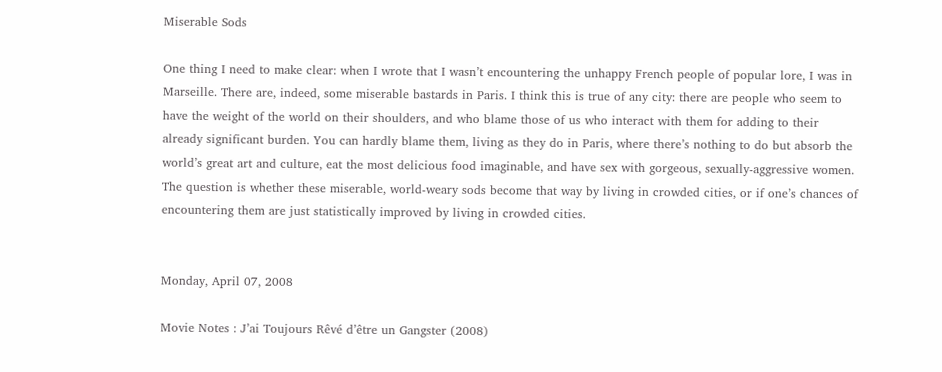Miserable Sods

One thing I need to make clear: when I wrote that I wasn’t encountering the unhappy French people of popular lore, I was in Marseille. There are, indeed, some miserable bastards in Paris. I think this is true of any city: there are people who seem to have the weight of the world on their shoulders, and who blame those of us who interact with them for adding to their already significant burden. You can hardly blame them, living as they do in Paris, where there’s nothing to do but absorb the world’s great art and culture, eat the most delicious food imaginable, and have sex with gorgeous, sexually-aggressive women. The question is whether these miserable, world-weary sods become that way by living in crowded cities, or if one’s chances of encountering them are just statistically improved by living in crowded cities.


Monday, April 07, 2008

Movie Notes : J’ai Toujours Rêvé d’être un Gangster (2008)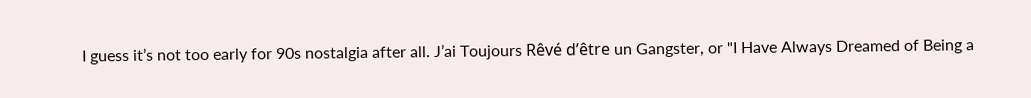I guess it’s not too early for 90s nostalgia after all. J’ai Toujours Rêvé d’être un Gangster, or "I Have Always Dreamed of Being a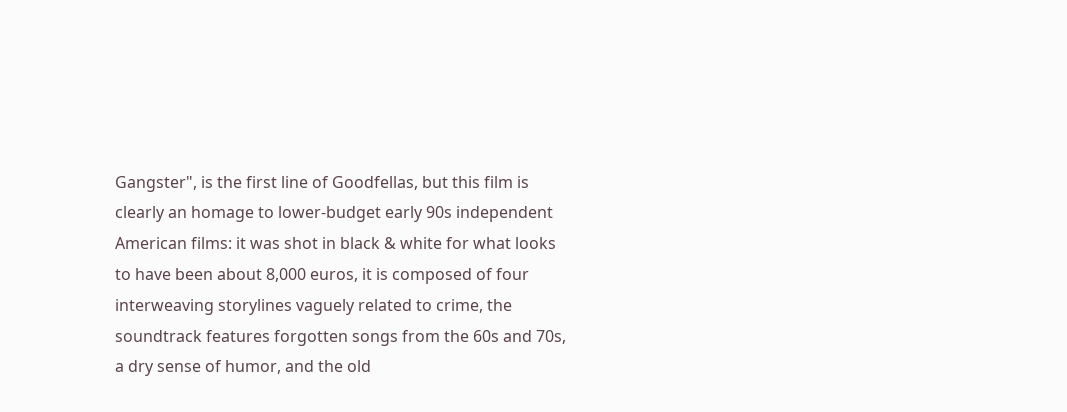Gangster", is the first line of Goodfellas, but this film is clearly an homage to lower-budget early 90s independent American films: it was shot in black & white for what looks to have been about 8,000 euros, it is composed of four interweaving storylines vaguely related to crime, the soundtrack features forgotten songs from the 60s and 70s, a dry sense of humor, and the old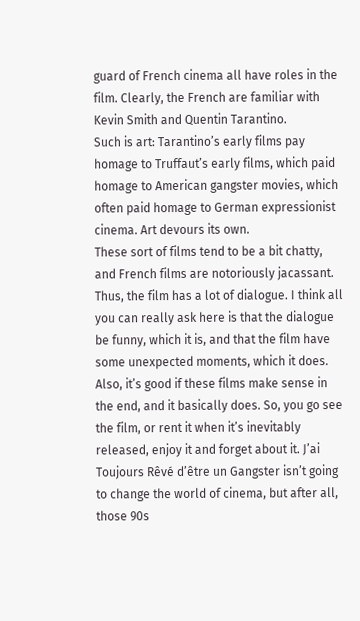guard of French cinema all have roles in the film. Clearly, the French are familiar with Kevin Smith and Quentin Tarantino.
Such is art: Tarantino’s early films pay homage to Truffaut’s early films, which paid homage to American gangster movies, which often paid homage to German expressionist cinema. Art devours its own.
These sort of films tend to be a bit chatty, and French films are notoriously jacassant. Thus, the film has a lot of dialogue. I think all you can really ask here is that the dialogue be funny, which it is, and that the film have some unexpected moments, which it does. Also, it’s good if these films make sense in the end, and it basically does. So, you go see the film, or rent it when it’s inevitably released, enjoy it and forget about it. J’ai Toujours Rêvé d’être un Gangster isn’t going to change the world of cinema, but after all, those 90s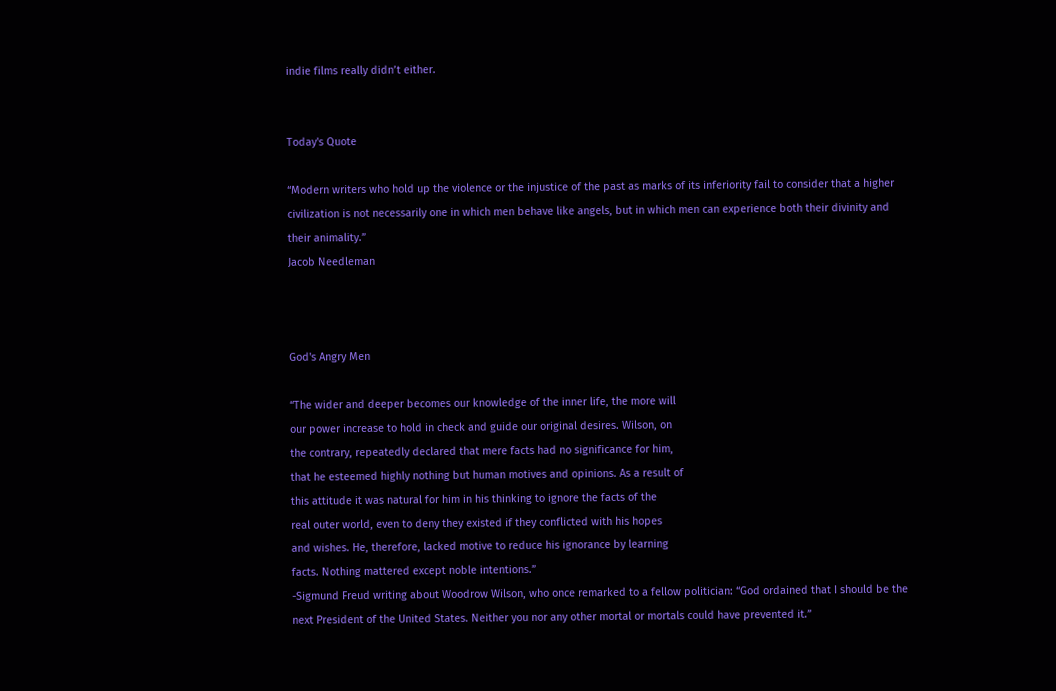indie films really didn’t either.


Today's Quote

“Modern writers who hold up the violence or the injustice of the past as marks of its inferiority fail to consider that a higher civilization is not necessarily one in which men behave like angels, but in which men can experience both their divinity and their animality.”
Jacob Needleman



God's Angry Men

“The wider and deeper becomes our knowledge of the inner life, the more will
our power increase to hold in check and guide our original desires. Wilson, on
the contrary, repeatedly declared that mere facts had no significance for him,
that he esteemed highly nothing but human motives and opinions. As a result of
this attitude it was natural for him in his thinking to ignore the facts of the
real outer world, even to deny they existed if they conflicted with his hopes
and wishes. He, therefore, lacked motive to reduce his ignorance by learning
facts. Nothing mattered except noble intentions.”
-Sigmund Freud writing about Woodrow Wilson, who once remarked to a fellow politician: “God ordained that I should be the next President of the United States. Neither you nor any other mortal or mortals could have prevented it.”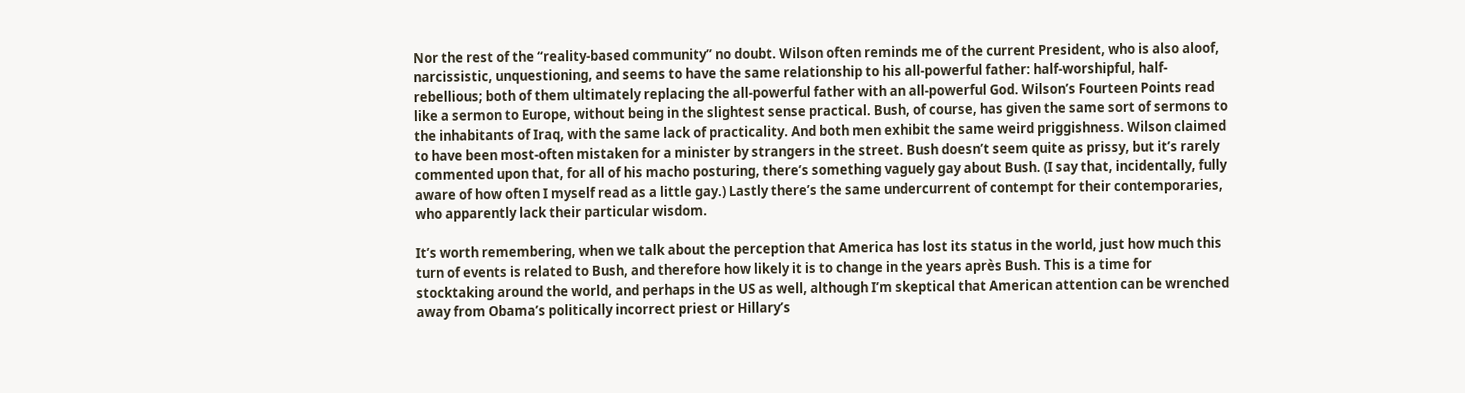Nor the rest of the “reality-based community” no doubt. Wilson often reminds me of the current President, who is also aloof, narcissistic, unquestioning, and seems to have the same relationship to his all-powerful father: half-worshipful, half-rebellious; both of them ultimately replacing the all-powerful father with an all-powerful God. Wilson’s Fourteen Points read like a sermon to Europe, without being in the slightest sense practical. Bush, of course, has given the same sort of sermons to the inhabitants of Iraq, with the same lack of practicality. And both men exhibit the same weird priggishness. Wilson claimed to have been most-often mistaken for a minister by strangers in the street. Bush doesn’t seem quite as prissy, but it’s rarely commented upon that, for all of his macho posturing, there’s something vaguely gay about Bush. (I say that, incidentally, fully aware of how often I myself read as a little gay.) Lastly there’s the same undercurrent of contempt for their contemporaries, who apparently lack their particular wisdom.

It’s worth remembering, when we talk about the perception that America has lost its status in the world, just how much this turn of events is related to Bush, and therefore how likely it is to change in the years après Bush. This is a time for stocktaking around the world, and perhaps in the US as well, although I’m skeptical that American attention can be wrenched away from Obama’s politically incorrect priest or Hillary’s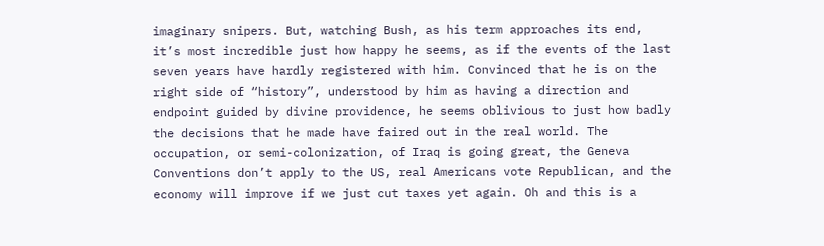imaginary snipers. But, watching Bush, as his term approaches its end, it’s most incredible just how happy he seems, as if the events of the last seven years have hardly registered with him. Convinced that he is on the right side of “history”, understood by him as having a direction and endpoint guided by divine providence, he seems oblivious to just how badly the decisions that he made have faired out in the real world. The occupation, or semi-colonization, of Iraq is going great, the Geneva Conventions don’t apply to the US, real Americans vote Republican, and the economy will improve if we just cut taxes yet again. Oh and this is a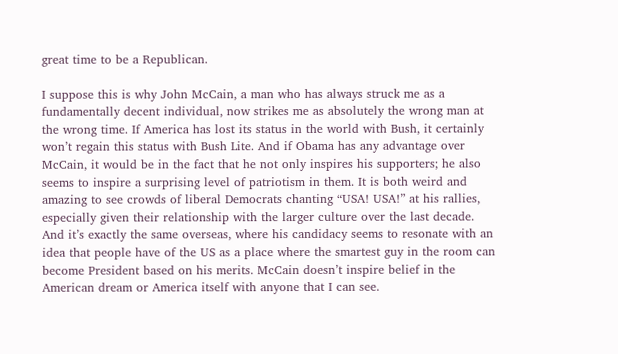great time to be a Republican.

I suppose this is why John McCain, a man who has always struck me as a fundamentally decent individual, now strikes me as absolutely the wrong man at the wrong time. If America has lost its status in the world with Bush, it certainly won’t regain this status with Bush Lite. And if Obama has any advantage over McCain, it would be in the fact that he not only inspires his supporters; he also seems to inspire a surprising level of patriotism in them. It is both weird and amazing to see crowds of liberal Democrats chanting “USA! USA!” at his rallies, especially given their relationship with the larger culture over the last decade. And it’s exactly the same overseas, where his candidacy seems to resonate with an idea that people have of the US as a place where the smartest guy in the room can become President based on his merits. McCain doesn’t inspire belief in the American dream or America itself with anyone that I can see.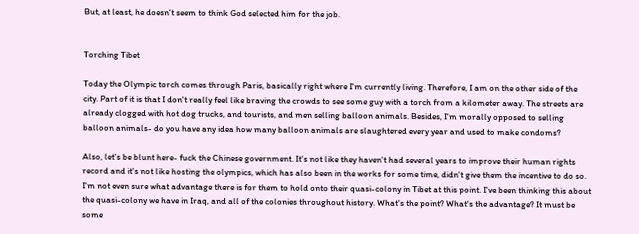But, at least, he doesn't seem to think God selected him for the job.


Torching Tibet

Today the Olympic torch comes through Paris, basically right where I'm currently living. Therefore, I am on the other side of the city. Part of it is that I don't really feel like braving the crowds to see some guy with a torch from a kilometer away. The streets are already clogged with hot dog trucks, and tourists, and men selling balloon animals. Besides, I'm morally opposed to selling balloon animals- do you have any idea how many balloon animals are slaughtered every year and used to make condoms?

Also, let's be blunt here- fuck the Chinese government. It's not like they haven't had several years to improve their human rights record and it's not like hosting the olympics, which has also been in the works for some time, didn't give them the incentive to do so. I'm not even sure what advantage there is for them to hold onto their quasi-colony in Tibet at this point. I've been thinking this about the quasi-colony we have in Iraq, and all of the colonies throughout history. What's the point? What's the advantage? It must be some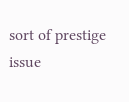sort of prestige issue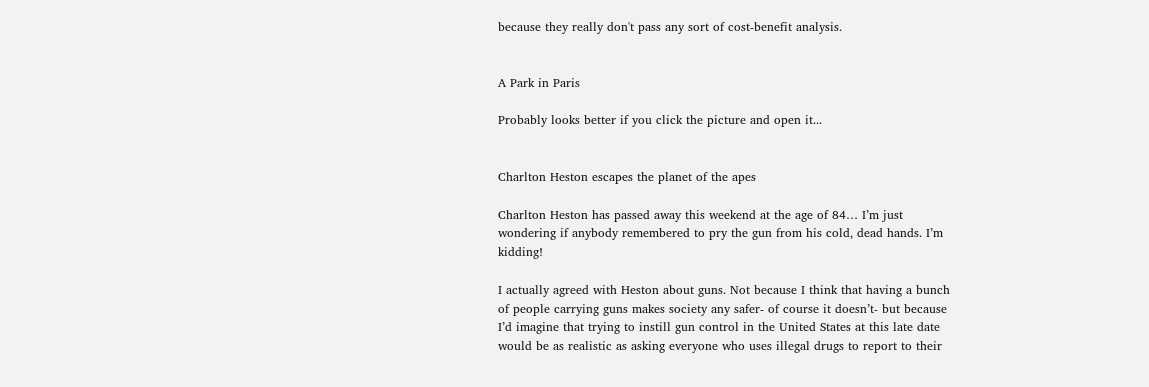because they really don't pass any sort of cost-benefit analysis.


A Park in Paris

Probably looks better if you click the picture and open it...


Charlton Heston escapes the planet of the apes

Charlton Heston has passed away this weekend at the age of 84… I’m just wondering if anybody remembered to pry the gun from his cold, dead hands. I’m kidding!

I actually agreed with Heston about guns. Not because I think that having a bunch of people carrying guns makes society any safer- of course it doesn’t- but because I’d imagine that trying to instill gun control in the United States at this late date would be as realistic as asking everyone who uses illegal drugs to report to their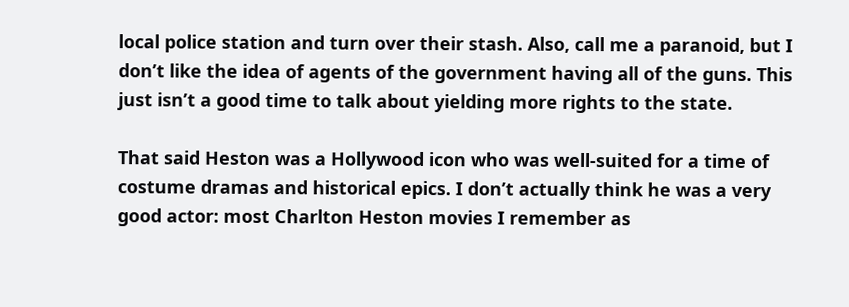local police station and turn over their stash. Also, call me a paranoid, but I don’t like the idea of agents of the government having all of the guns. This just isn’t a good time to talk about yielding more rights to the state.

That said Heston was a Hollywood icon who was well-suited for a time of costume dramas and historical epics. I don’t actually think he was a very good actor: most Charlton Heston movies I remember as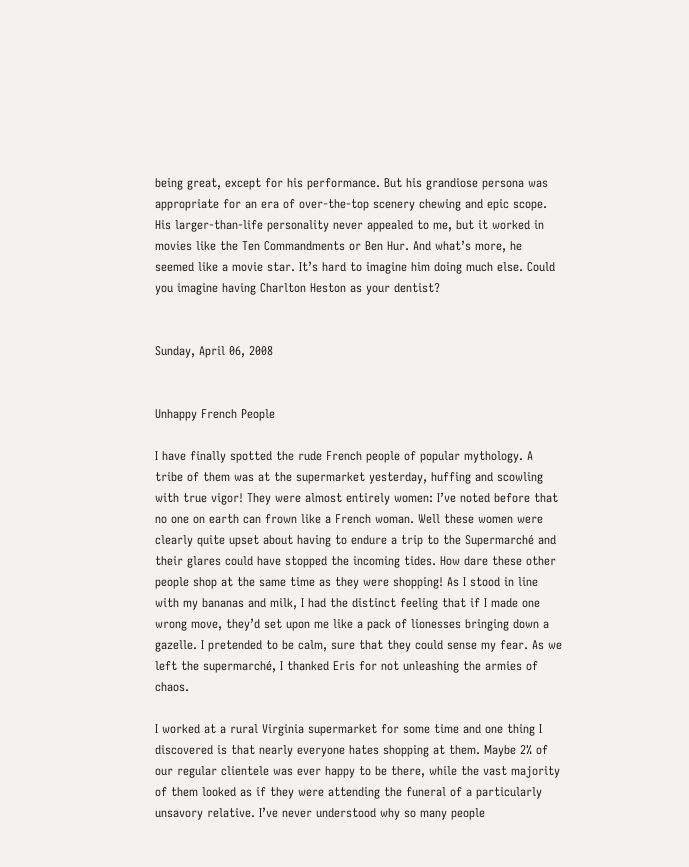being great, except for his performance. But his grandiose persona was appropriate for an era of over-the-top scenery chewing and epic scope. His larger-than-life personality never appealed to me, but it worked in movies like the Ten Commandments or Ben Hur. And what’s more, he seemed like a movie star. It’s hard to imagine him doing much else. Could you imagine having Charlton Heston as your dentist?


Sunday, April 06, 2008


Unhappy French People

I have finally spotted the rude French people of popular mythology. A tribe of them was at the supermarket yesterday, huffing and scowling with true vigor! They were almost entirely women: I’ve noted before that no one on earth can frown like a French woman. Well these women were clearly quite upset about having to endure a trip to the Supermarché and their glares could have stopped the incoming tides. How dare these other people shop at the same time as they were shopping! As I stood in line with my bananas and milk, I had the distinct feeling that if I made one wrong move, they’d set upon me like a pack of lionesses bringing down a gazelle. I pretended to be calm, sure that they could sense my fear. As we left the supermarché, I thanked Eris for not unleashing the armies of chaos.

I worked at a rural Virginia supermarket for some time and one thing I discovered is that nearly everyone hates shopping at them. Maybe 2% of our regular clientele was ever happy to be there, while the vast majority of them looked as if they were attending the funeral of a particularly unsavory relative. I’ve never understood why so many people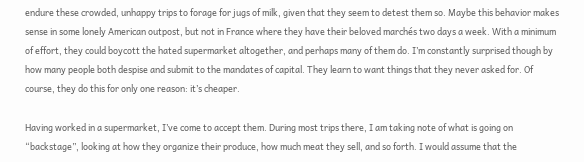endure these crowded, unhappy trips to forage for jugs of milk, given that they seem to detest them so. Maybe this behavior makes sense in some lonely American outpost, but not in France where they have their beloved marchés two days a week. With a minimum of effort, they could boycott the hated supermarket altogether, and perhaps many of them do. I’m constantly surprised though by how many people both despise and submit to the mandates of capital. They learn to want things that they never asked for. Of course, they do this for only one reason: it’s cheaper.

Having worked in a supermarket, I’ve come to accept them. During most trips there, I am taking note of what is going on “backstage”, looking at how they organize their produce, how much meat they sell, and so forth. I would assume that the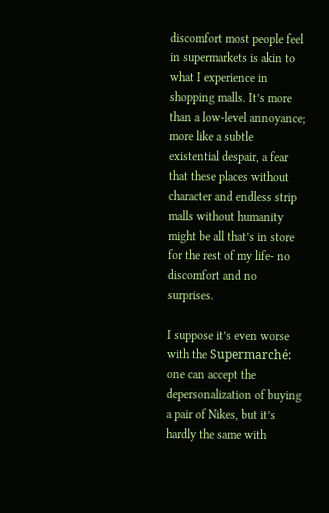discomfort most people feel in supermarkets is akin to what I experience in shopping malls. It’s more than a low-level annoyance; more like a subtle existential despair, a fear that these places without character and endless strip malls without humanity might be all that’s in store for the rest of my life- no discomfort and no surprises.

I suppose it’s even worse with the Supermarché: one can accept the depersonalization of buying a pair of Nikes, but it’s hardly the same with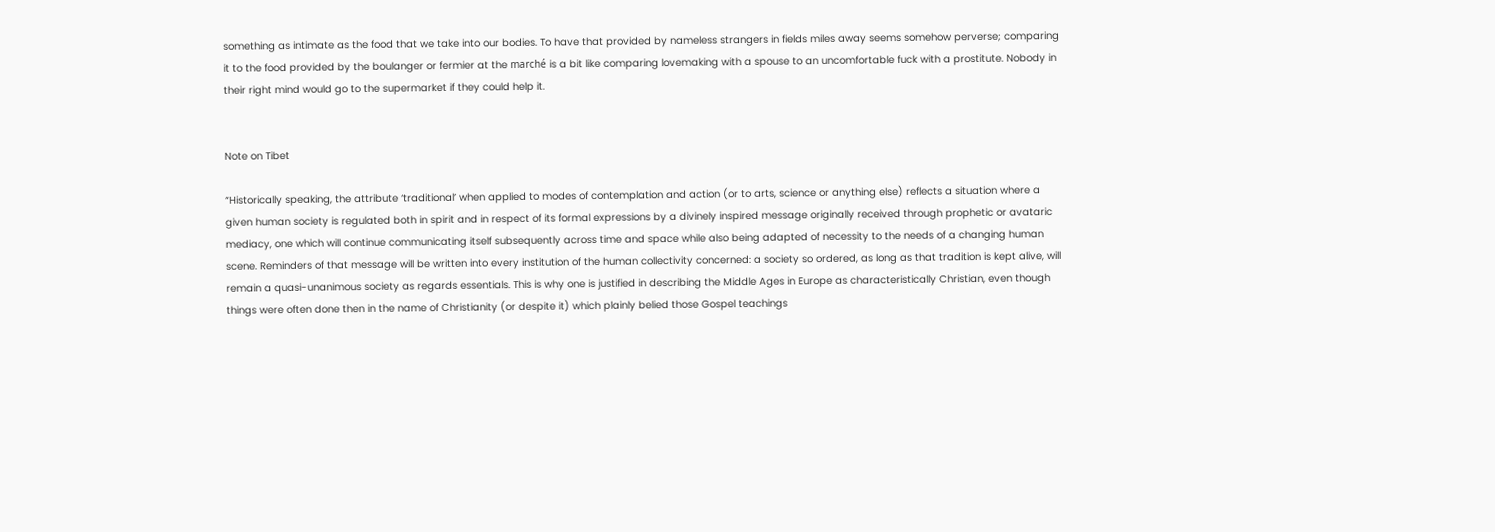something as intimate as the food that we take into our bodies. To have that provided by nameless strangers in fields miles away seems somehow perverse; comparing it to the food provided by the boulanger or fermier at the marché is a bit like comparing lovemaking with a spouse to an uncomfortable fuck with a prostitute. Nobody in their right mind would go to the supermarket if they could help it.


Note on Tibet

“Historically speaking, the attribute ‘traditional’ when applied to modes of contemplation and action (or to arts, science or anything else) reflects a situation where a given human society is regulated both in spirit and in respect of its formal expressions by a divinely inspired message originally received through prophetic or avataric mediacy, one which will continue communicating itself subsequently across time and space while also being adapted of necessity to the needs of a changing human scene. Reminders of that message will be written into every institution of the human collectivity concerned: a society so ordered, as long as that tradition is kept alive, will remain a quasi-unanimous society as regards essentials. This is why one is justified in describing the Middle Ages in Europe as characteristically Christian, even though things were often done then in the name of Christianity (or despite it) which plainly belied those Gospel teachings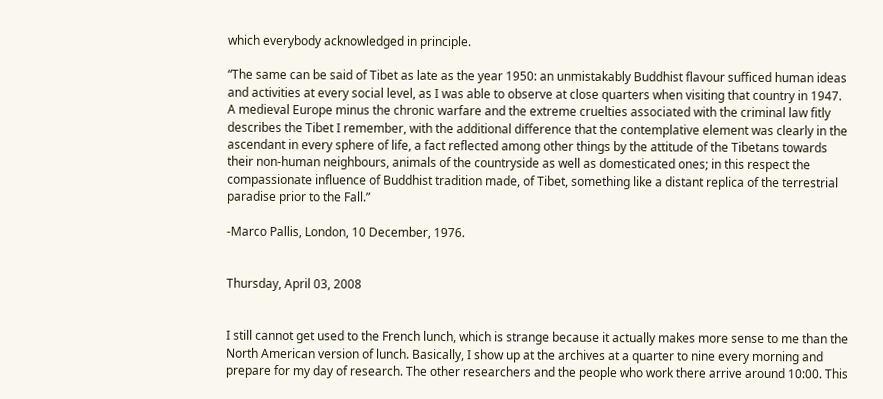which everybody acknowledged in principle.

“The same can be said of Tibet as late as the year 1950: an unmistakably Buddhist flavour sufficed human ideas and activities at every social level, as I was able to observe at close quarters when visiting that country in 1947. A medieval Europe minus the chronic warfare and the extreme cruelties associated with the criminal law fitly describes the Tibet I remember, with the additional difference that the contemplative element was clearly in the ascendant in every sphere of life, a fact reflected among other things by the attitude of the Tibetans towards their non-human neighbours, animals of the countryside as well as domesticated ones; in this respect the compassionate influence of Buddhist tradition made, of Tibet, something like a distant replica of the terrestrial paradise prior to the Fall.”

-Marco Pallis, London, 10 December, 1976.


Thursday, April 03, 2008


I still cannot get used to the French lunch, which is strange because it actually makes more sense to me than the North American version of lunch. Basically, I show up at the archives at a quarter to nine every morning and prepare for my day of research. The other researchers and the people who work there arrive around 10:00. This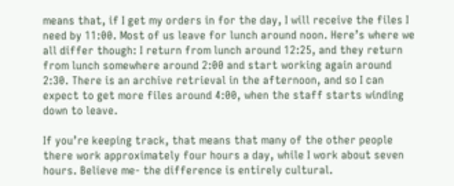means that, if I get my orders in for the day, I will receive the files I need by 11:00. Most of us leave for lunch around noon. Here’s where we all differ though: I return from lunch around 12:25, and they return from lunch somewhere around 2:00 and start working again around 2:30. There is an archive retrieval in the afternoon, and so I can expect to get more files around 4:00, when the staff starts winding down to leave.

If you’re keeping track, that means that many of the other people there work approximately four hours a day, while I work about seven hours. Believe me- the difference is entirely cultural.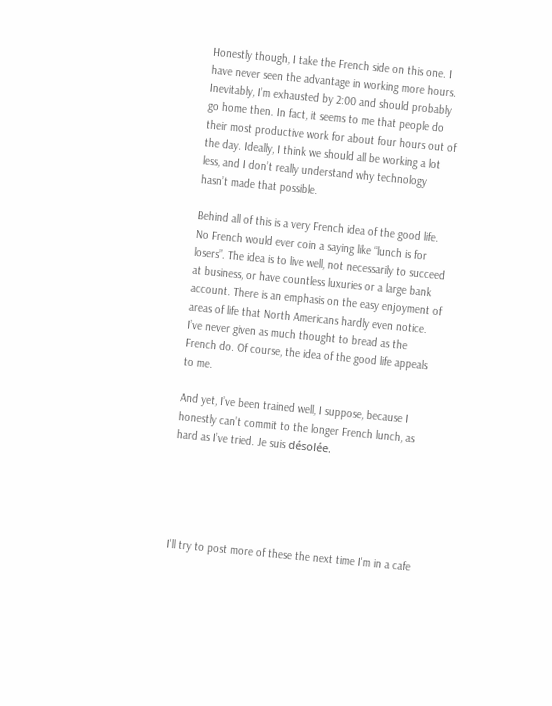Honestly though, I take the French side on this one. I have never seen the advantage in working more hours. Inevitably, I’m exhausted by 2:00 and should probably go home then. In fact, it seems to me that people do their most productive work for about four hours out of the day. Ideally, I think we should all be working a lot less, and I don’t really understand why technology hasn’t made that possible.

Behind all of this is a very French idea of the good life. No French would ever coin a saying like “lunch is for losers”. The idea is to live well, not necessarily to succeed at business, or have countless luxuries or a large bank account. There is an emphasis on the easy enjoyment of areas of life that North Americans hardly even notice. I’ve never given as much thought to bread as the French do. Of course, the idea of the good life appeals to me.

And yet, I’ve been trained well, I suppose, because I honestly can’t commit to the longer French lunch, as hard as I’ve tried. Je suis désolée.





I'll try to post more of these the next time I'm in a cafe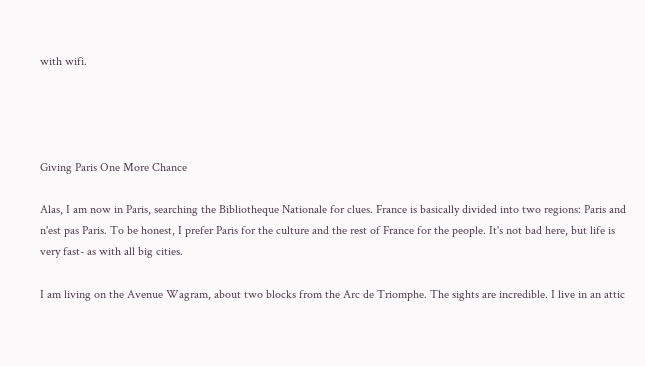with wifi.




Giving Paris One More Chance

Alas, I am now in Paris, searching the Bibliotheque Nationale for clues. France is basically divided into two regions: Paris and n'est pas Paris. To be honest, I prefer Paris for the culture and the rest of France for the people. It's not bad here, but life is very fast- as with all big cities.

I am living on the Avenue Wagram, about two blocks from the Arc de Triomphe. The sights are incredible. I live in an attic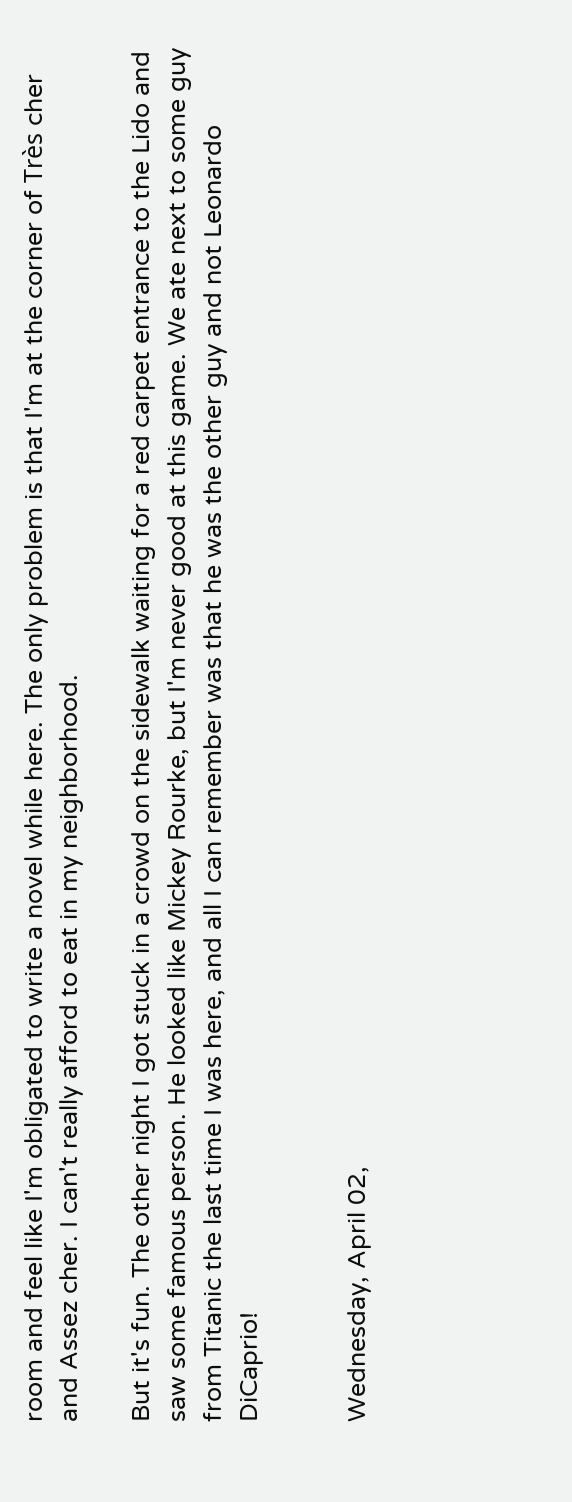room and feel like I'm obligated to write a novel while here. The only problem is that I'm at the corner of Très cher and Assez cher. I can't really afford to eat in my neighborhood.

But it's fun. The other night I got stuck in a crowd on the sidewalk waiting for a red carpet entrance to the Lido and saw some famous person. He looked like Mickey Rourke, but I'm never good at this game. We ate next to some guy from Titanic the last time I was here, and all I can remember was that he was the other guy and not Leonardo DiCaprio!


Wednesday, April 02,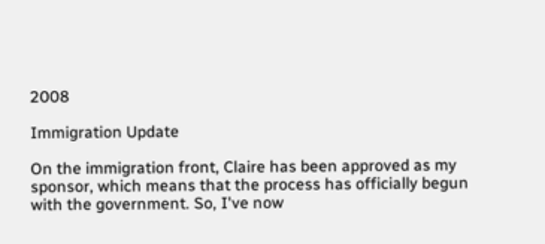2008

Immigration Update

On the immigration front, Claire has been approved as my sponsor, which means that the process has officially begun with the government. So, I've now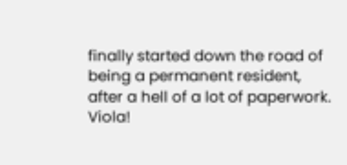finally started down the road of being a permanent resident, after a hell of a lot of paperwork. Viola!